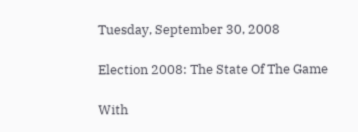Tuesday, September 30, 2008

Election 2008: The State Of The Game

With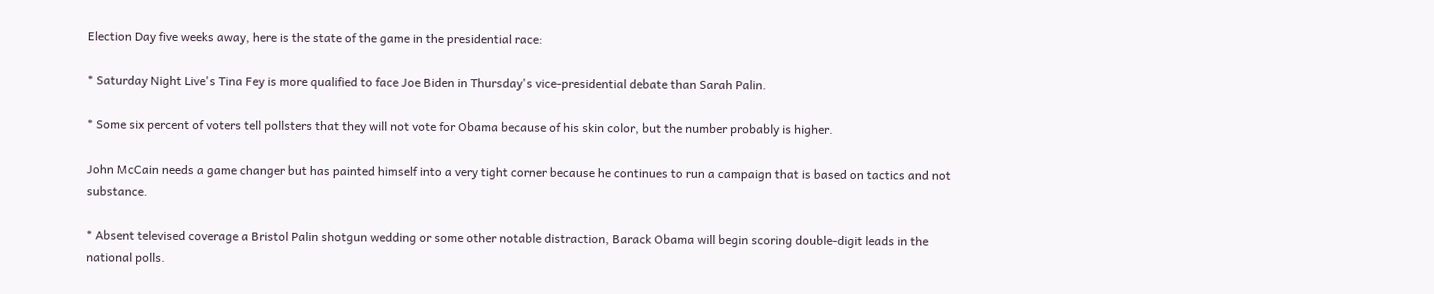Election Day five weeks away, here is the state of the game in the presidential race:

* Saturday Night Live's Tina Fey is more qualified to face Joe Biden in Thursday's vice-presidential debate than Sarah Palin.

* Some six percent of voters tell pollsters that they will not vote for Obama because of his skin color, but the number probably is higher.

John McCain needs a game changer but has painted himself into a very tight corner because he continues to run a campaign that is based on tactics and not substance.

* Absent televised coverage a Bristol Palin shotgun wedding or some other notable distraction, Barack Obama will begin scoring double-digit leads in the national polls.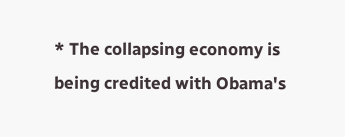* The collapsing economy is being credited with Obama's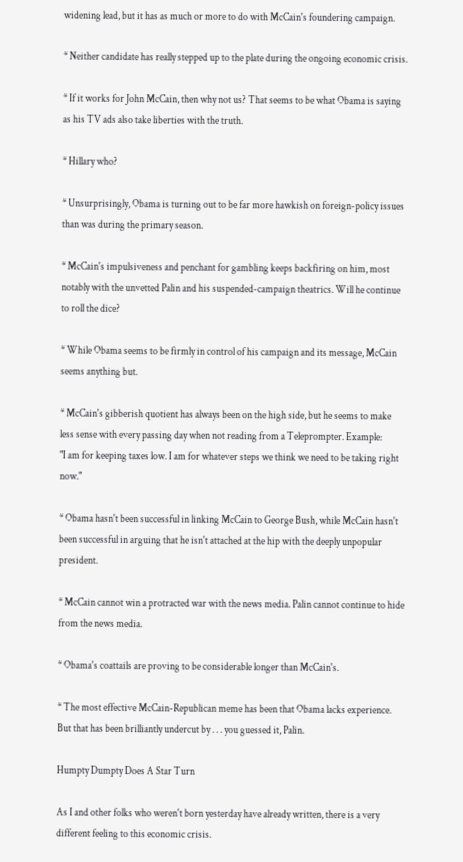widening lead, but it has as much or more to do with McCain's foundering campaign.

* Neither candidate has really stepped up to the plate during the ongoing economic crisis.

* If it works for John McCain, then why not us? That seems to be what Obama is saying as his TV ads also take liberties with the truth.

* Hillary who?

* Unsurprisingly, Obama is turning out to be far more hawkish on foreign-policy issues than was during the primary season.

* McCain's impulsiveness and penchant for gambling keeps backfiring on him, most notably with the unvetted Palin and his suspended-campaign theatrics. Will he continue to roll the dice?

* While Obama seems to be firmly in control of his campaign and its message, McCain seems anything but.

* McCain's gibberish quotient has always been on the high side, but he seems to make less sense with every passing day when not reading from a Teleprompter. Example:
"I am for keeping taxes low. I am for whatever steps we think we need to be taking right now."

* Obama hasn't been successful in linking McCain to George Bush, while McCain hasn't been successful in arguing that he isn't attached at the hip with the deeply unpopular president.

* McCain cannot win a protracted war with the news media. Palin cannot continue to hide from the news media.

* Obama's coattails are proving to be considerable longer than McCain's.

* The most effective McCain-Republican meme has been that Obama lacks experience. But that has been brilliantly undercut by . . . you guessed it, Palin.

Humpty Dumpty Does A Star Turn

As I and other folks who weren't born yesterday have already written, there is a very different feeling to this economic crisis.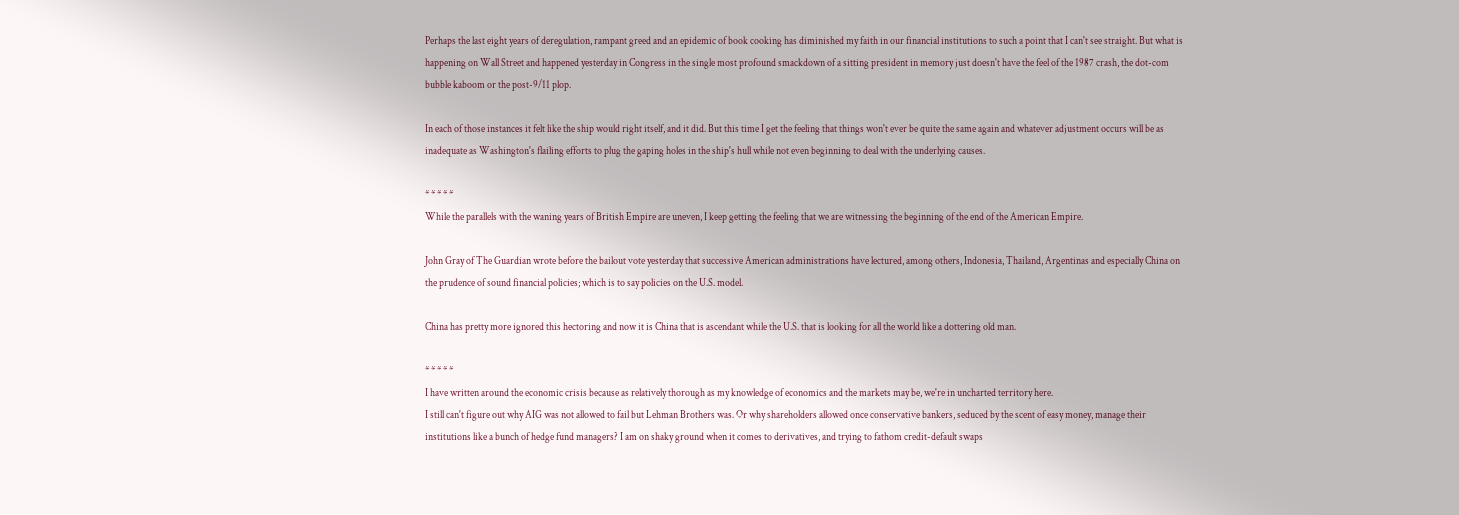Perhaps the last eight years of deregulation, rampant greed and an epidemic of book cooking has diminished my faith in our financial institutions to such a point that I can't see straight. But what is happening on Wall Street and happened yesterday in Congress in the single most profound smackdown of a sitting president in memory just doesn't have the feel of the 1987 crash, the dot-com bubble kaboom or the post-9/11 plop.

In each of those instances it felt like the ship would right itself, and it did. But this time I get the feeling that things won't ever be quite the same again and whatever adjustment occurs will be as inadequate as Washington's flailing efforts to plug the gaping holes in the ship's hull while not even beginning to deal with the underlying causes.

* * * * *
While the parallels with the waning years of British Empire are uneven, I keep getting the feeling that we are witnessing the beginning of the end of the American Empire.

John Gray of The Guardian wrote before the bailout vote yesterday that successive American administrations have lectured, among others, Indonesia, Thailand, Argentinas and especially China on the prudence of sound financial policies; which is to say policies on the U.S. model.

China has pretty more ignored this hectoring and now it is China that is ascendant while the U.S. that is looking for all the world like a dottering old man.

* * * * *
I have written around the economic crisis because as relatively thorough as my knowledge of economics and the markets may be, we're in uncharted territory here.
I still can't figure out why AIG was not allowed to fail but Lehman Brothers was. Or why shareholders allowed once conservative bankers, seduced by the scent of easy money, manage their institutions like a bunch of hedge fund managers? I am on shaky ground when it comes to derivatives, and trying to fathom credit-default swaps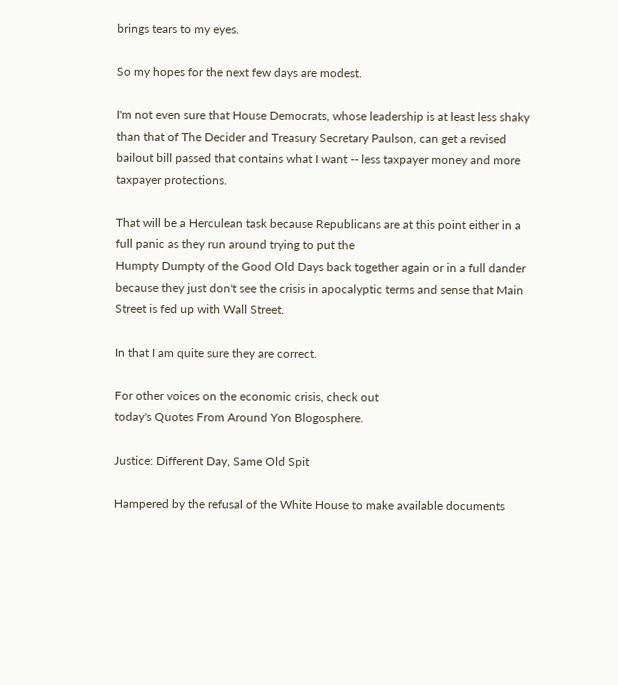brings tears to my eyes.

So my hopes for the next few days are modest.

I'm not even sure that House Democrats, whose leadership is at least less shaky than that of The Decider and Treasury Secretary Paulson, can get a revised bailout bill passed that contains what I want -- less taxpayer money and more taxpayer protections.

That will be a Herculean task because Republicans are at this point either in a full panic as they run around trying to put the
Humpty Dumpty of the Good Old Days back together again or in a full dander because they just don't see the crisis in apocalyptic terms and sense that Main Street is fed up with Wall Street.

In that I am quite sure they are correct.

For other voices on the economic crisis, check out
today's Quotes From Around Yon Blogosphere.

Justice: Different Day, Same Old Spit

Hampered by the refusal of the White House to make available documents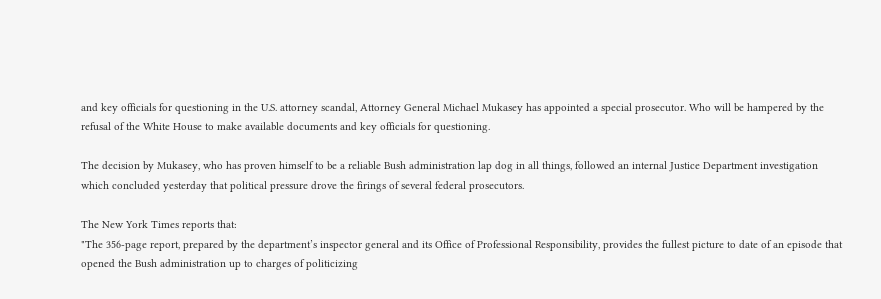and key officials for questioning in the U.S. attorney scandal, Attorney General Michael Mukasey has appointed a special prosecutor. Who will be hampered by the refusal of the White House to make available documents and key officials for questioning.

The decision by Mukasey, who has proven himself to be a reliable Bush administration lap dog in all things, followed an internal Justice Department investigation which concluded yesterday that political pressure drove the firings of several federal prosecutors.

The New York Times reports that:
"The 356-page report, prepared by the department’s inspector general and its Office of Professional Responsibility, provides the fullest picture to date of an episode that opened the Bush administration up to charges of politicizing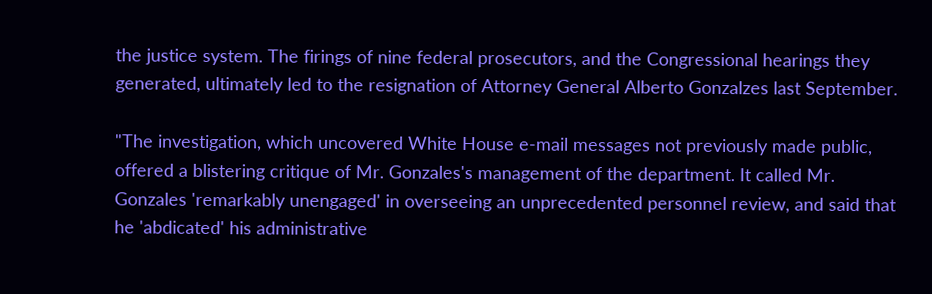the justice system. The firings of nine federal prosecutors, and the Congressional hearings they generated, ultimately led to the resignation of Attorney General Alberto Gonzalzes last September.

"The investigation, which uncovered White House e-mail messages not previously made public, offered a blistering critique of Mr. Gonzales's management of the department. It called Mr. Gonzales 'remarkably unengaged' in overseeing an unprecedented personnel review, and said that he 'abdicated' his administrative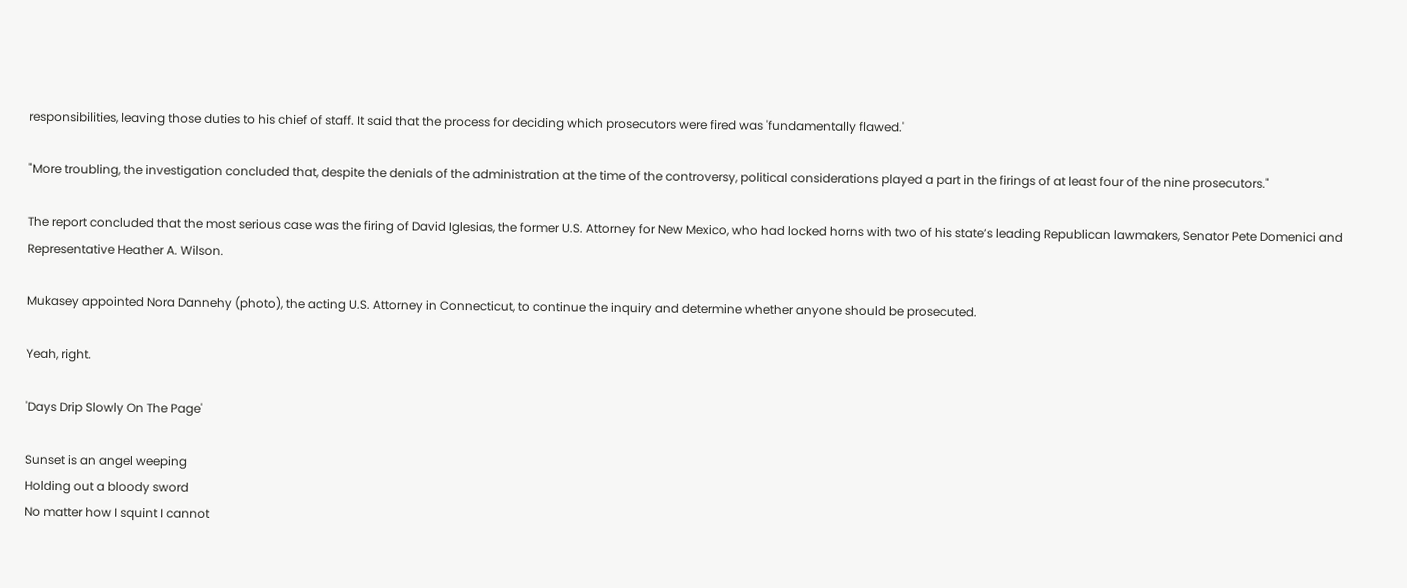responsibilities, leaving those duties to his chief of staff. It said that the process for deciding which prosecutors were fired was 'fundamentally flawed.'

"More troubling, the investigation concluded that, despite the denials of the administration at the time of the controversy, political considerations played a part in the firings of at least four of the nine prosecutors."

The report concluded that the most serious case was the firing of David Iglesias, the former U.S. Attorney for New Mexico, who had locked horns with two of his state’s leading Republican lawmakers, Senator Pete Domenici and Representative Heather A. Wilson.

Mukasey appointed Nora Dannehy (photo), the acting U.S. Attorney in Connecticut, to continue the inquiry and determine whether anyone should be prosecuted.

Yeah, right.

'Days Drip Slowly On The Page'

Sunset is an angel weeping
Holding out a bloody sword
No matter how I squint I cannot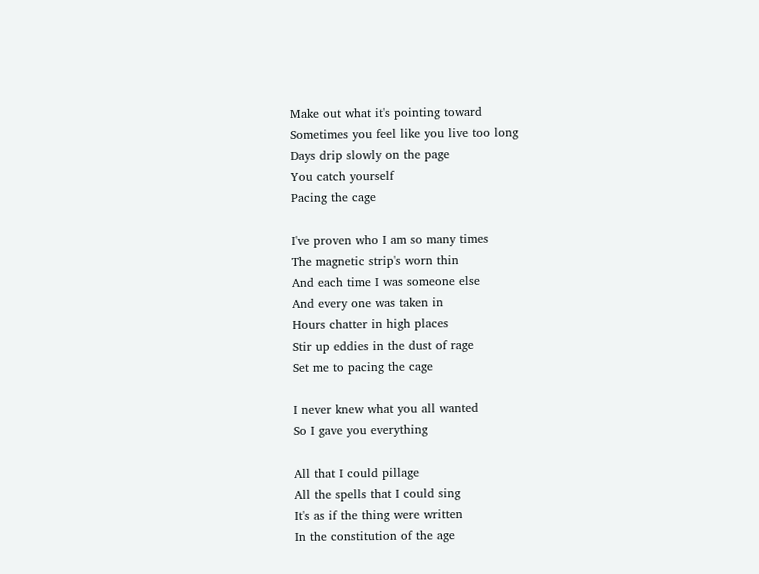Make out what it's pointing toward
Sometimes you feel like you live too long
Days drip slowly on the page
You catch yourself
Pacing the cage

I've proven who I am so many times
The magnetic strip's worn thin
And each time I was someone else
And every one was taken in
Hours chatter in high places
Stir up eddies in the dust of rage
Set me to pacing the cage

I never knew what you all wanted
So I gave you everything

All that I could pillage
All the spells that I could sing
It's as if the thing were written
In the constitution of the age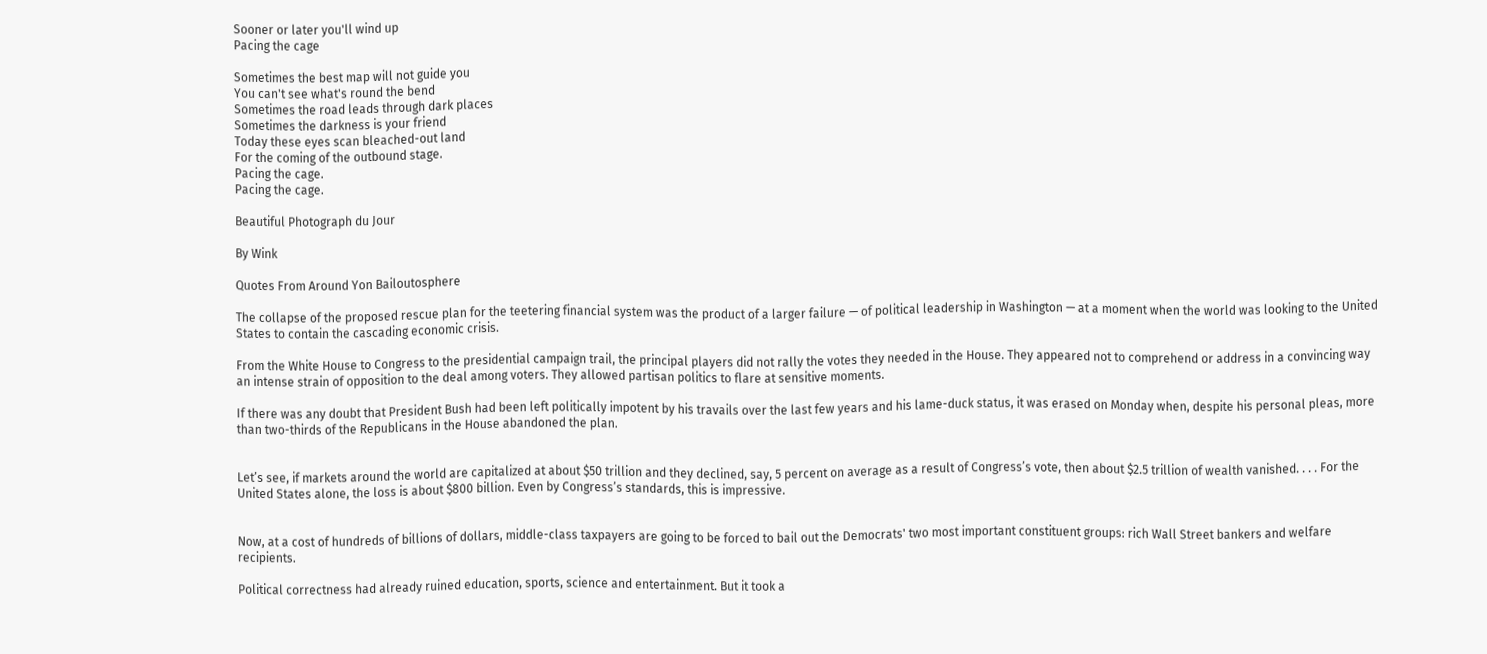Sooner or later you'll wind up
Pacing the cage

Sometimes the best map will not guide you
You can't see what's round the bend
Sometimes the road leads through dark places
Sometimes the darkness is your friend
Today these eyes scan bleached-out land
For the coming of the outbound stage.
Pacing the cage.
Pacing the cage.

Beautiful Photograph du Jour

By Wink

Quotes From Around Yon Bailoutosphere

The collapse of the proposed rescue plan for the teetering financial system was the product of a larger failure — of political leadership in Washington — at a moment when the world was looking to the United States to contain the cascading economic crisis.

From the White House to Congress to the presidential campaign trail, the principal players did not rally the votes they needed in the House. They appeared not to comprehend or address in a convincing way an intense strain of opposition to the deal among voters. They allowed partisan politics to flare at sensitive moments.

If there was any doubt that President Bush had been left politically impotent by his travails over the last few years and his lame-duck status, it was erased on Monday when, despite his personal pleas, more than two-thirds of the Republicans in the House abandoned the plan.


Let’s see, if markets around the world are capitalized at about $50 trillion and they declined, say, 5 percent on average as a result of Congress’s vote, then about $2.5 trillion of wealth vanished. . . . For the United States alone, the loss is about $800 billion. Even by Congress’s standards, this is impressive.


Now, at a cost of hundreds of billions of dollars, middle-class taxpayers are going to be forced to bail out the Democrats' two most important constituent groups: rich Wall Street bankers and welfare recipients.

Political correctness had already ruined education, sports, science and entertainment. But it took a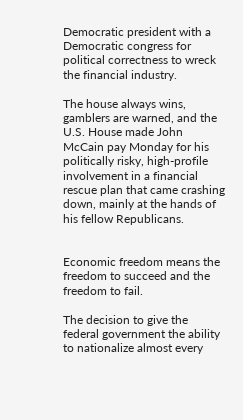Democratic president with a Democratic congress for political correctness to wreck the financial industry.

The house always wins, gamblers are warned, and the U.S. House made John McCain pay Monday for his politically risky, high-profile involvement in a financial rescue plan that came crashing down, mainly at the hands of his fellow Republicans.


Economic freedom means the freedom to succeed and the freedom to fail.

The decision to give the federal government the ability to nationalize almost every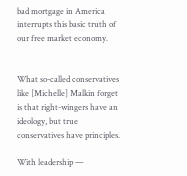bad mortgage in America interrupts this basic truth of our free market economy.


What so-called conservatives like [Michelle] Malkin forget is that right-wingers have an ideology, but true conservatives have principles.

With leadership —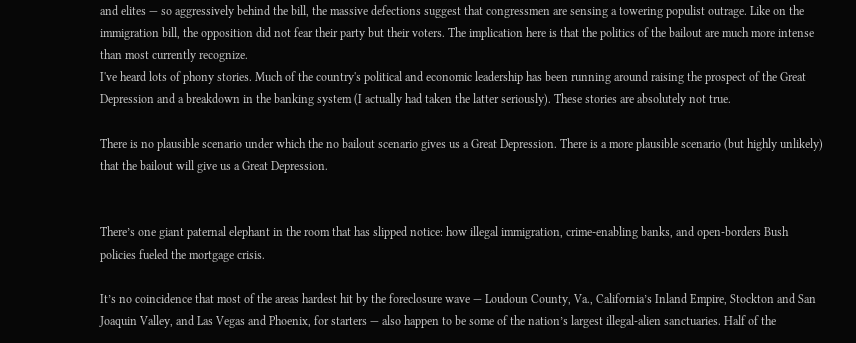and elites — so aggressively behind the bill, the massive defections suggest that congressmen are sensing a towering populist outrage. Like on the immigration bill, the opposition did not fear their party but their voters. The implication here is that the politics of the bailout are much more intense than most currently recognize.
I've heard lots of phony stories. Much of the country's political and economic leadership has been running around raising the prospect of the Great Depression and a breakdown in the banking system (I actually had taken the latter seriously). These stories are absolutely not true.

There is no plausible scenario under which the no bailout scenario gives us a Great Depression. There is a more plausible scenario (but highly unlikely) that the bailout will give us a Great Depression.


There’s one giant paternal elephant in the room that has slipped notice: how illegal immigration, crime-enabling banks, and open-borders Bush policies fueled the mortgage crisis.

It’s no coincidence that most of the areas hardest hit by the foreclosure wave — Loudoun County, Va., California’s Inland Empire, Stockton and San Joaquin Valley, and Las Vegas and Phoenix, for starters — also happen to be some of the nation’s largest illegal-alien sanctuaries. Half of the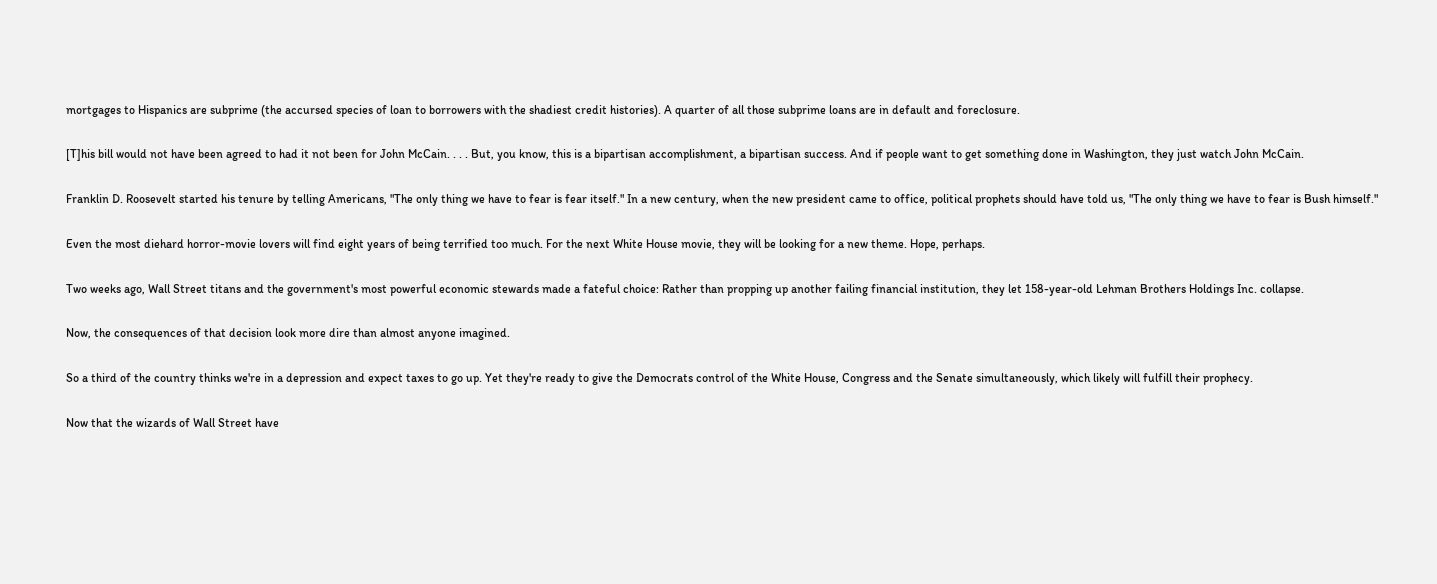mortgages to Hispanics are subprime (the accursed species of loan to borrowers with the shadiest credit histories). A quarter of all those subprime loans are in default and foreclosure.

[T]his bill would not have been agreed to had it not been for John McCain. . . . But, you know, this is a bipartisan accomplishment, a bipartisan success. And if people want to get something done in Washington, they just watch John McCain.

Franklin D. Roosevelt started his tenure by telling Americans, "The only thing we have to fear is fear itself." In a new century, when the new president came to office, political prophets should have told us, "The only thing we have to fear is Bush himself."

Even the most diehard horror-movie lovers will find eight years of being terrified too much. For the next White House movie, they will be looking for a new theme. Hope, perhaps.

Two weeks ago, Wall Street titans and the government's most powerful economic stewards made a fateful choice: Rather than propping up another failing financial institution, they let 158-year-old Lehman Brothers Holdings Inc. collapse.

Now, the consequences of that decision look more dire than almost anyone imagined.

So a third of the country thinks we're in a depression and expect taxes to go up. Yet they're ready to give the Democrats control of the White House, Congress and the Senate simultaneously, which likely will fulfill their prophecy.

Now that the wizards of Wall Street have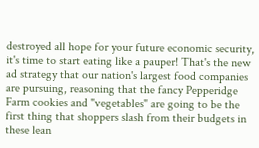destroyed all hope for your future economic security, it's time to start eating like a pauper! That's the new ad strategy that our nation's largest food companies are pursuing, reasoning that the fancy Pepperidge Farm cookies and "vegetables" are going to be the first thing that shoppers slash from their budgets in these lean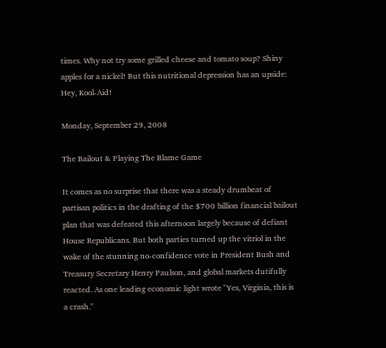times. Why not try some grilled cheese and tomato soup? Shiny apples for a nickel! But this nutritional depression has an upside: Hey, Kool-Aid!

Monday, September 29, 2008

The Bailout & Playing The Blame Game

It comes as no surprise that there was a steady drumbeat of partisan politics in the drafting of the $700 billion financial bailout plan that was defeated this afternoon largely because of defiant House Republicans. But both parties turned up the vitriol in the wake of the stunning no-confidence vote in President Bush and Treasury Secretary Henry Paulson, and global markets dutifully reacted. As one leading economic light wrote "Yes, Virginia, this is a crash."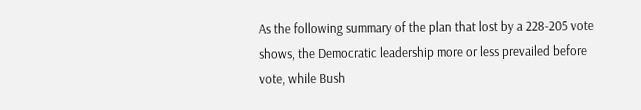As the following summary of the plan that lost by a 228-205 vote shows, the Democratic leadership more or less prevailed before vote, while Bush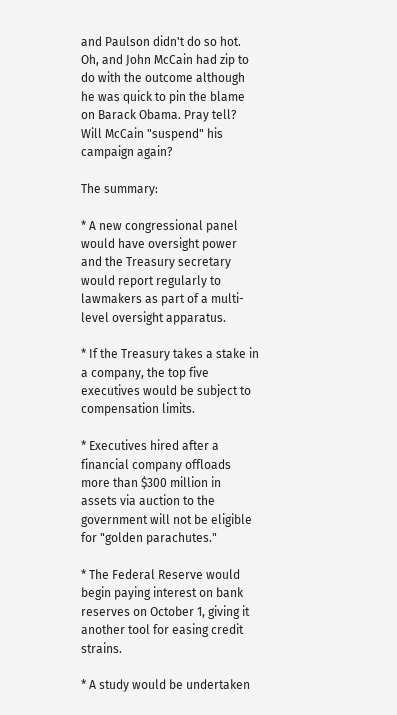and Paulson didn't do so hot. Oh, and John McCain had zip to do with the outcome although he was quick to pin the blame on Barack Obama. Pray tell? Will McCain "suspend" his campaign again?

The summary:

* A new congressional panel would have oversight power and the Treasury secretary would report regularly to lawmakers as part of a multi-level oversight apparatus.

* If the Treasury takes a stake in a company, the top five executives would be subject to compensation limits.

* Executives hired after a financial company offloads more than $300 million in assets via auction to the government will not be eligible for "golden parachutes."

* The Federal Reserve would begin paying interest on bank reserves on October 1, giving it another tool for easing credit strains.

* A study would be undertaken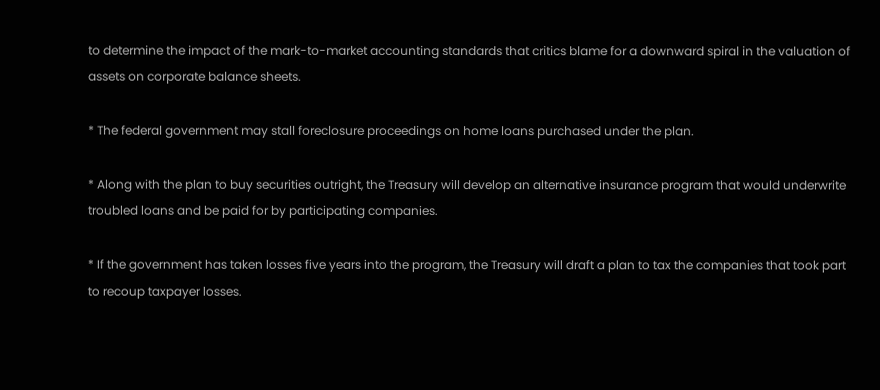to determine the impact of the mark-to-market accounting standards that critics blame for a downward spiral in the valuation of assets on corporate balance sheets.

* The federal government may stall foreclosure proceedings on home loans purchased under the plan.

* Along with the plan to buy securities outright, the Treasury will develop an alternative insurance program that would underwrite troubled loans and be paid for by participating companies.

* If the government has taken losses five years into the program, the Treasury will draft a plan to tax the companies that took part to recoup taxpayer losses.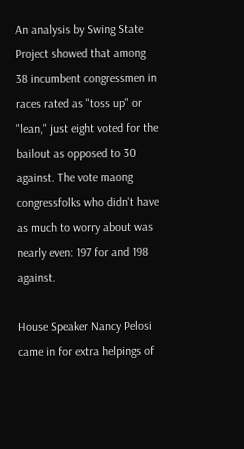An analysis by Swing State Project showed that among 38 incumbent congressmen in races rated as "toss up" or "lean," just eight voted for the bailout as opposed to 30 against. The vote maong congressfolks who didn't have as much to worry about was nearly even: 197 for and 198 against.

House Speaker Nancy Pelosi came in for extra helpings of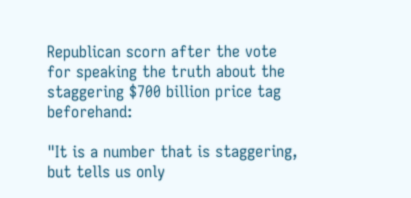Republican scorn after the vote for speaking the truth about the staggering $700 billion price tag beforehand:

"It is a number that is staggering, but tells us only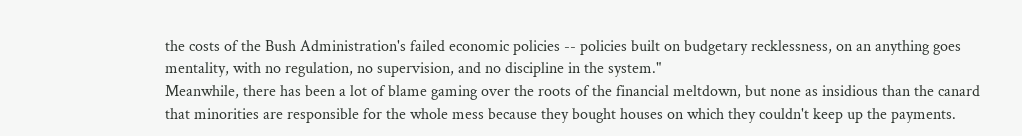the costs of the Bush Administration's failed economic policies -- policies built on budgetary recklessness, on an anything goes mentality, with no regulation, no supervision, and no discipline in the system."
Meanwhile, there has been a lot of blame gaming over the roots of the financial meltdown, but none as insidious than the canard that minorities are responsible for the whole mess because they bought houses on which they couldn't keep up the payments.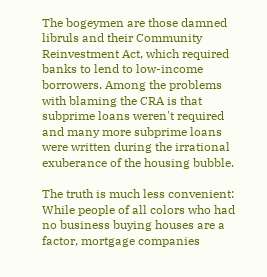The bogeymen are those damned libruls and their Community Reinvestment Act, which required banks to lend to low-income borrowers. Among the problems with blaming the CRA is that subprime loans weren't required and many more subprime loans were written during the irrational exuberance of the housing bubble.

The truth is much less convenient: While people of all colors who had no business buying houses are a factor, mortgage companies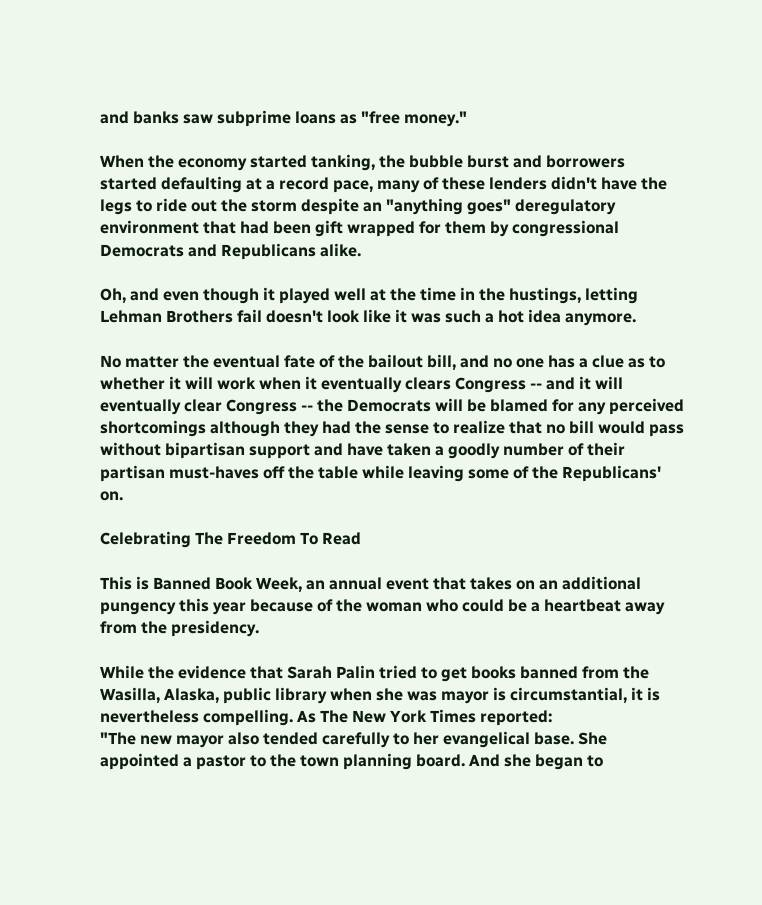and banks saw subprime loans as "free money."

When the economy started tanking, the bubble burst and borrowers started defaulting at a record pace, many of these lenders didn't have the legs to ride out the storm despite an "anything goes" deregulatory environment that had been gift wrapped for them by congressional Democrats and Republicans alike.

Oh, and even though it played well at the time in the hustings, letting Lehman Brothers fail doesn't look like it was such a hot idea anymore.

No matter the eventual fate of the bailout bill, and no one has a clue as to whether it will work when it eventually clears Congress -- and it will eventually clear Congress -- the Democrats will be blamed for any perceived shortcomings although they had the sense to realize that no bill would pass without bipartisan support and have taken a goodly number of their partisan must-haves off the table while leaving some of the Republicans' on.

Celebrating The Freedom To Read

This is Banned Book Week, an annual event that takes on an additional pungency this year because of the woman who could be a heartbeat away from the presidency.

While the evidence that Sarah Palin tried to get books banned from the Wasilla, Alaska, public library when she was mayor is circumstantial, it is nevertheless compelling. As The New York Times reported:
"The new mayor also tended carefully to her evangelical base. She appointed a pastor to the town planning board. And she began to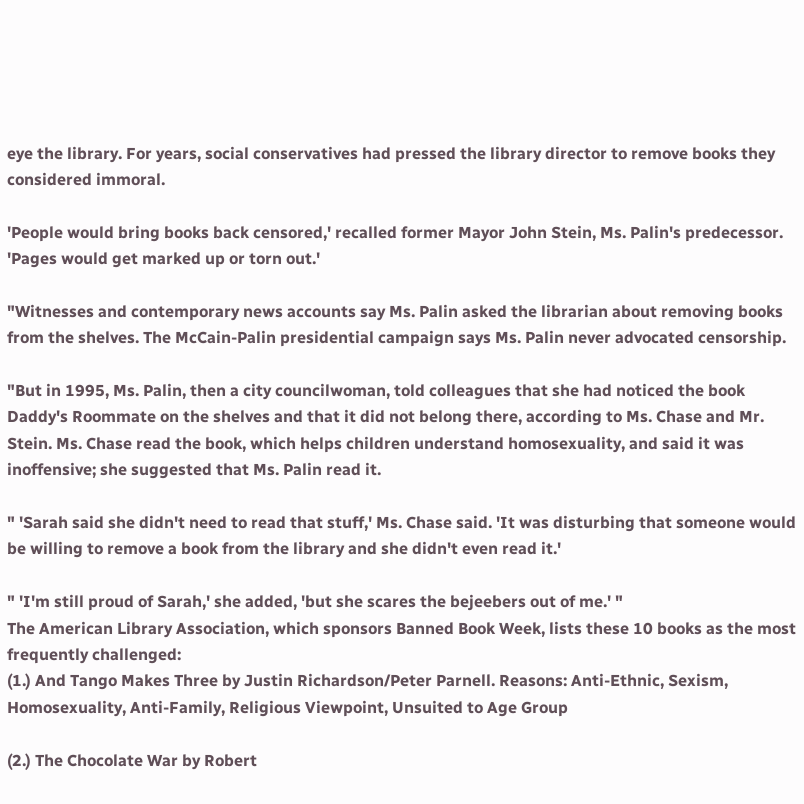eye the library. For years, social conservatives had pressed the library director to remove books they considered immoral.

'People would bring books back censored,' recalled former Mayor John Stein, Ms. Palin's predecessor. 'Pages would get marked up or torn out.'

"Witnesses and contemporary news accounts say Ms. Palin asked the librarian about removing books from the shelves. The McCain-Palin presidential campaign says Ms. Palin never advocated censorship.

"But in 1995, Ms. Palin, then a city councilwoman, told colleagues that she had noticed the book Daddy's Roommate on the shelves and that it did not belong there, according to Ms. Chase and Mr. Stein. Ms. Chase read the book, which helps children understand homosexuality, and said it was inoffensive; she suggested that Ms. Palin read it.

" 'Sarah said she didn't need to read that stuff,' Ms. Chase said. 'It was disturbing that someone would be willing to remove a book from the library and she didn't even read it.'

" 'I'm still proud of Sarah,' she added, 'but she scares the bejeebers out of me.' "
The American Library Association, which sponsors Banned Book Week, lists these 10 books as the most frequently challenged:
(1.) And Tango Makes Three by Justin Richardson/Peter Parnell. Reasons: Anti-Ethnic, Sexism, Homosexuality, Anti-Family, Religious Viewpoint, Unsuited to Age Group

(2.) The Chocolate War by Robert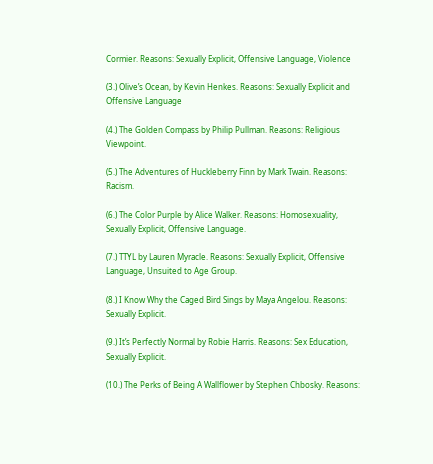Cormier. Reasons: Sexually Explicit, Offensive Language, Violence

(3.) Olive’s Ocean, by Kevin Henkes. Reasons: Sexually Explicit and Offensive Language

(4.) The Golden Compass by Philip Pullman. Reasons: Religious Viewpoint.

(5.) The Adventures of Huckleberry Finn by Mark Twain. Reasons: Racism.

(6.) The Color Purple by Alice Walker. Reasons: Homosexuality, Sexually Explicit, Offensive Language.

(7.) TTYL by Lauren Myracle. Reasons: Sexually Explicit, Offensive Language, Unsuited to Age Group.

(8.) I Know Why the Caged Bird Sings by Maya Angelou. Reasons: Sexually Explicit.

(9.) It’s Perfectly Normal by Robie Harris. Reasons: Sex Education, Sexually Explicit.

(10.) The Perks of Being A Wallflower by Stephen Chbosky. Reasons: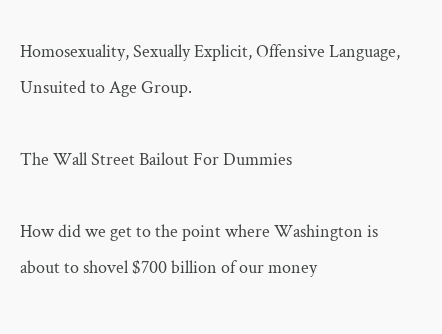Homosexuality, Sexually Explicit, Offensive Language, Unsuited to Age Group.

The Wall Street Bailout For Dummies

How did we get to the point where Washington is about to shovel $700 billion of our money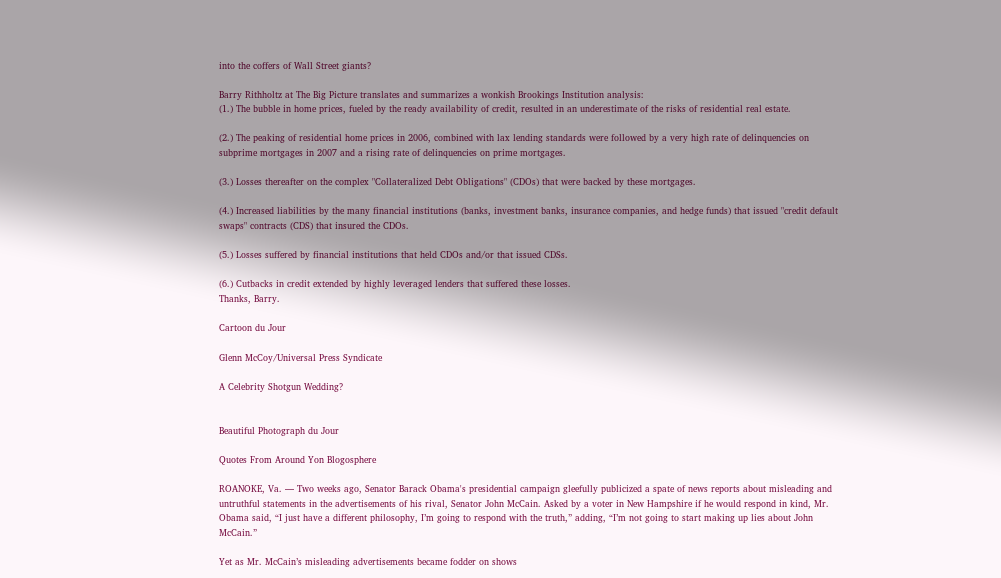into the coffers of Wall Street giants?

Barry Rithholtz at The Big Picture translates and summarizes a wonkish Brookings Institution analysis:
(1.) The bubble in home prices, fueled by the ready availability of credit, resulted in an underestimate of the risks of residential real estate.

(2.) The peaking of residential home prices in 2006, combined with lax lending standards were followed by a very high rate of delinquencies on subprime mortgages in 2007 and a rising rate of delinquencies on prime mortgages.

(3.) Losses thereafter on the complex "Collateralized Debt Obligations" (CDOs) that were backed by these mortgages.

(4.) Increased liabilities by the many financial institutions (banks, investment banks, insurance companies, and hedge funds) that issued "credit default swaps" contracts (CDS) that insured the CDOs.

(5.) Losses suffered by financial institutions that held CDOs and/or that issued CDSs.

(6.) Cutbacks in credit extended by highly leveraged lenders that suffered these losses.
Thanks, Barry.

Cartoon du Jour

Glenn McCoy/Universal Press Syndicate

A Celebrity Shotgun Wedding?


Beautiful Photograph du Jour

Quotes From Around Yon Blogosphere

ROANOKE, Va. — Two weeks ago, Senator Barack Obama's presidential campaign gleefully publicized a spate of news reports about misleading and untruthful statements in the advertisements of his rival, Senator John McCain. Asked by a voter in New Hampshire if he would respond in kind, Mr. Obama said, “I just have a different philosophy, I’m going to respond with the truth,” adding, “I’m not going to start making up lies about John McCain.”

Yet as Mr. McCain’s misleading advertisements became fodder on shows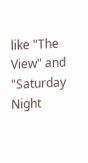like "The View" and "Saturday Night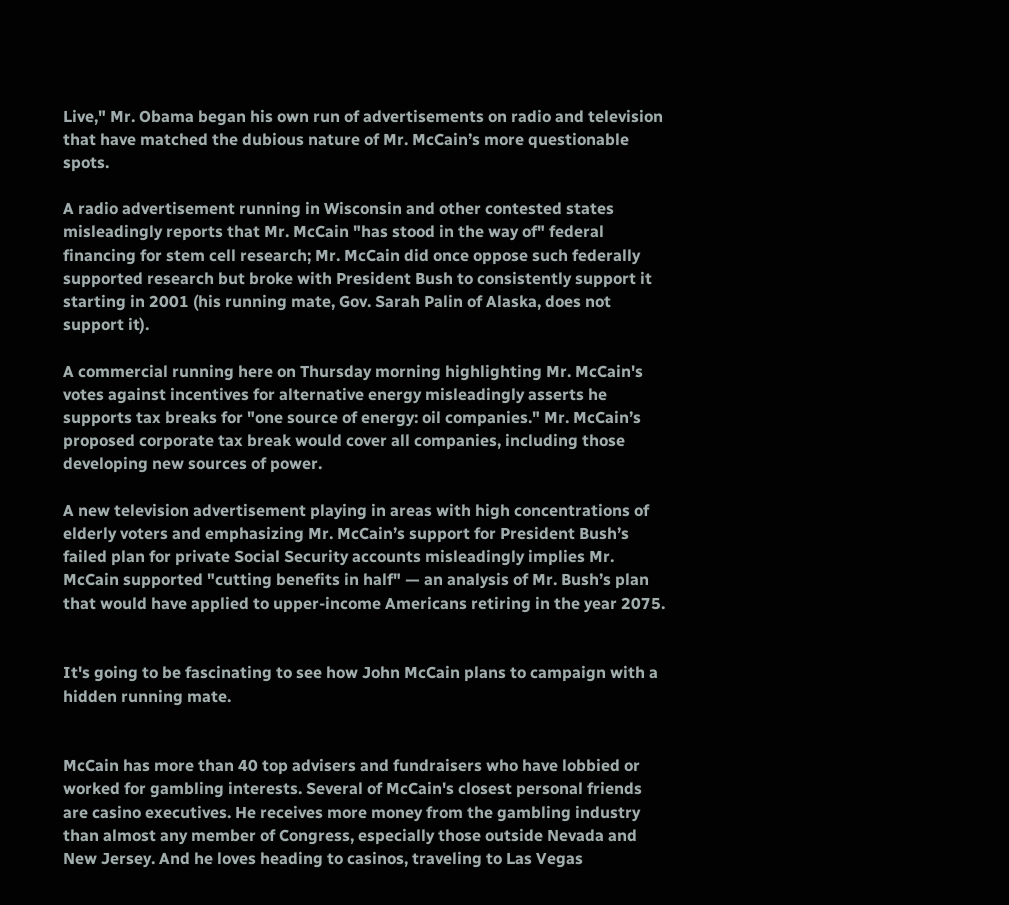Live," Mr. Obama began his own run of advertisements on radio and television that have matched the dubious nature of Mr. McCain’s more questionable spots.

A radio advertisement running in Wisconsin and other contested states misleadingly reports that Mr. McCain "has stood in the way of" federal financing for stem cell research; Mr. McCain did once oppose such federally supported research but broke with President Bush to consistently support it starting in 2001 (his running mate, Gov. Sarah Palin of Alaska, does not support it).

A commercial running here on Thursday morning highlighting Mr. McCain's votes against incentives for alternative energy misleadingly asserts he supports tax breaks for "one source of energy: oil companies." Mr. McCain’s proposed corporate tax break would cover all companies, including those developing new sources of power.

A new television advertisement playing in areas with high concentrations of elderly voters and emphasizing Mr. McCain’s support for President Bush’s failed plan for private Social Security accounts misleadingly implies Mr. McCain supported "cutting benefits in half" — an analysis of Mr. Bush’s plan that would have applied to upper-income Americans retiring in the year 2075.


It's going to be fascinating to see how John McCain plans to campaign with a hidden running mate.


McCain has more than 40 top advisers and fundraisers who have lobbied or worked for gambling interests. Several of McCain's closest personal friends are casino executives. He receives more money from the gambling industry than almost any member of Congress, especially those outside Nevada and New Jersey. And he loves heading to casinos, traveling to Las Vegas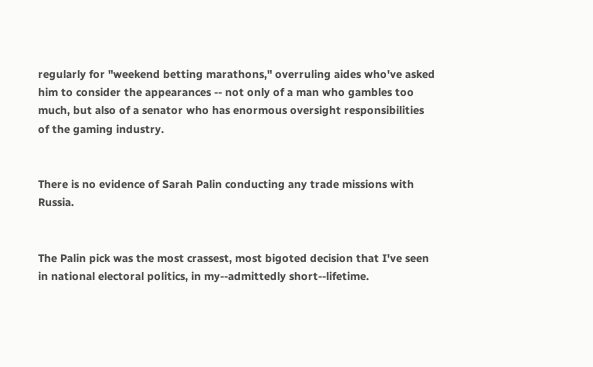regularly for "weekend betting marathons," overruling aides who've asked him to consider the appearances -- not only of a man who gambles too much, but also of a senator who has enormous oversight responsibilities of the gaming industry.


There is no evidence of Sarah Palin conducting any trade missions with Russia.


The Palin pick was the most crassest, most bigoted decision that I've seen in national electoral politics, in my--admittedly short--lifetime.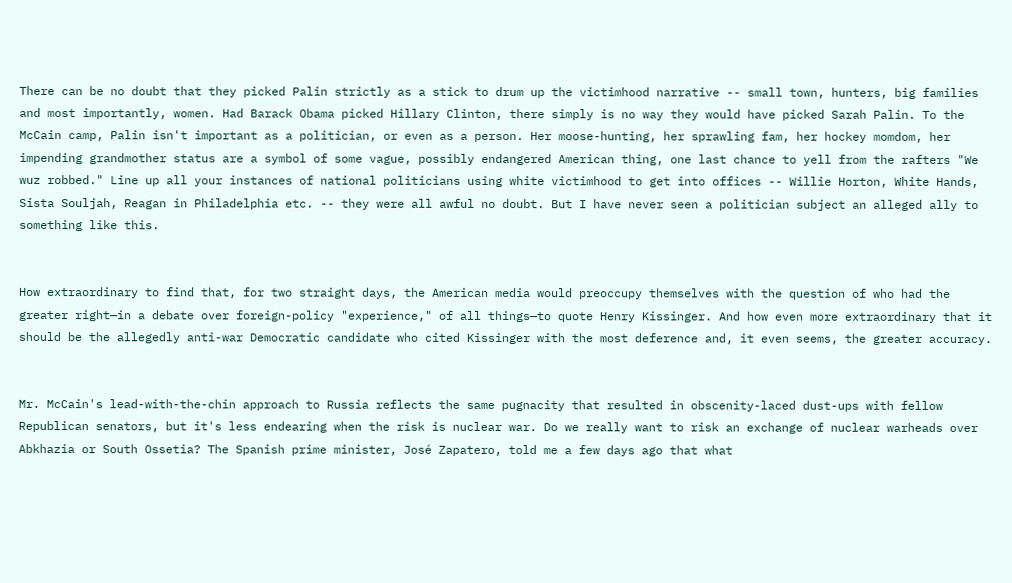There can be no doubt that they picked Palin strictly as a stick to drum up the victimhood narrative -- small town, hunters, big families and most importantly, women. Had Barack Obama picked Hillary Clinton, there simply is no way they would have picked Sarah Palin. To the McCain camp, Palin isn't important as a politician, or even as a person. Her moose-hunting, her sprawling fam, her hockey momdom, her impending grandmother status are a symbol of some vague, possibly endangered American thing, one last chance to yell from the rafters "We wuz robbed." Line up all your instances of national politicians using white victimhood to get into offices -- Willie Horton, White Hands, Sista Souljah, Reagan in Philadelphia etc. -- they were all awful no doubt. But I have never seen a politician subject an alleged ally to something like this.


How extraordinary to find that, for two straight days, the American media would preoccupy themselves with the question of who had the greater right—in a debate over foreign-policy "experience," of all things—to quote Henry Kissinger. And how even more extraordinary that it should be the allegedly anti-war Democratic candidate who cited Kissinger with the most deference and, it even seems, the greater accuracy.


Mr. McCain's lead-with-the-chin approach to Russia reflects the same pugnacity that resulted in obscenity-laced dust-ups with fellow Republican senators, but it's less endearing when the risk is nuclear war. Do we really want to risk an exchange of nuclear warheads over Abkhazia or South Ossetia? The Spanish prime minister, José Zapatero, told me a few days ago that what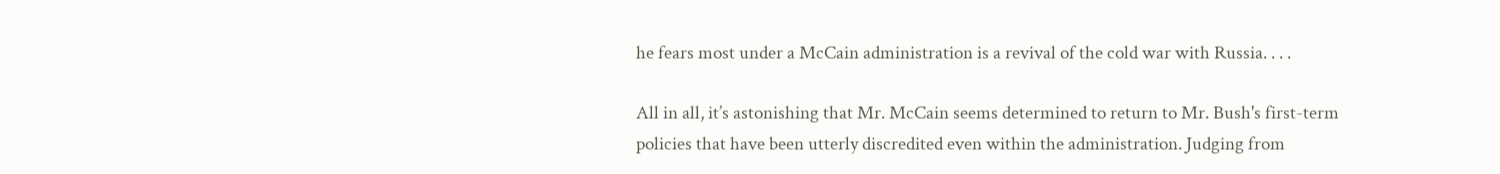he fears most under a McCain administration is a revival of the cold war with Russia. . . .

All in all, it’s astonishing that Mr. McCain seems determined to return to Mr. Bush's first-term policies that have been utterly discredited even within the administration. Judging from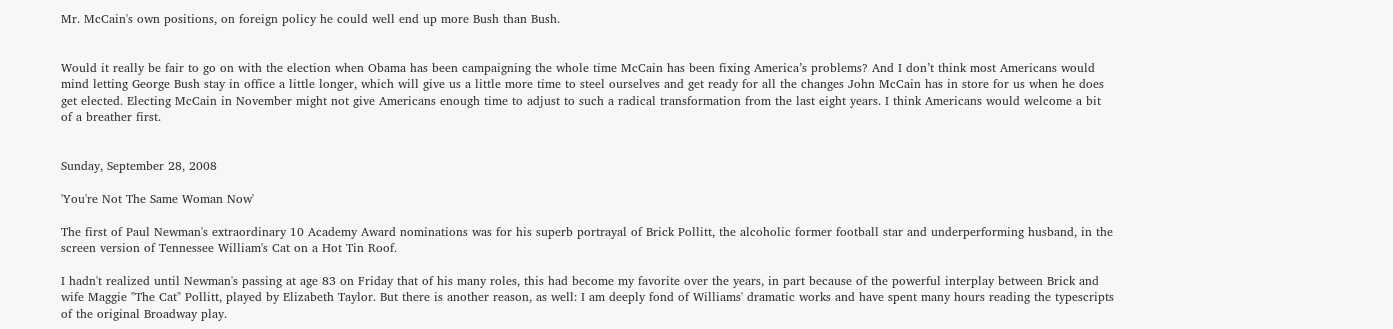Mr. McCain's own positions, on foreign policy he could well end up more Bush than Bush.


Would it really be fair to go on with the election when Obama has been campaigning the whole time McCain has been fixing America’s problems? And I don’t think most Americans would mind letting George Bush stay in office a little longer, which will give us a little more time to steel ourselves and get ready for all the changes John McCain has in store for us when he does get elected. Electing McCain in November might not give Americans enough time to adjust to such a radical transformation from the last eight years. I think Americans would welcome a bit of a breather first.


Sunday, September 28, 2008

'You're Not The Same Woman Now'

The first of Paul Newman's extraordinary 10 Academy Award nominations was for his superb portrayal of Brick Pollitt, the alcoholic former football star and underperforming husband, in the screen version of Tennessee William's Cat on a Hot Tin Roof.

I hadn't realized until Newman's passing at age 83 on Friday that of his many roles, this had become my favorite over the years, in part because of the powerful interplay between Brick and wife Maggie "The Cat" Pollitt, played by Elizabeth Taylor. But there is another reason, as well: I am deeply fond of Williams' dramatic works and have spent many hours reading the typescripts of the original Broadway play.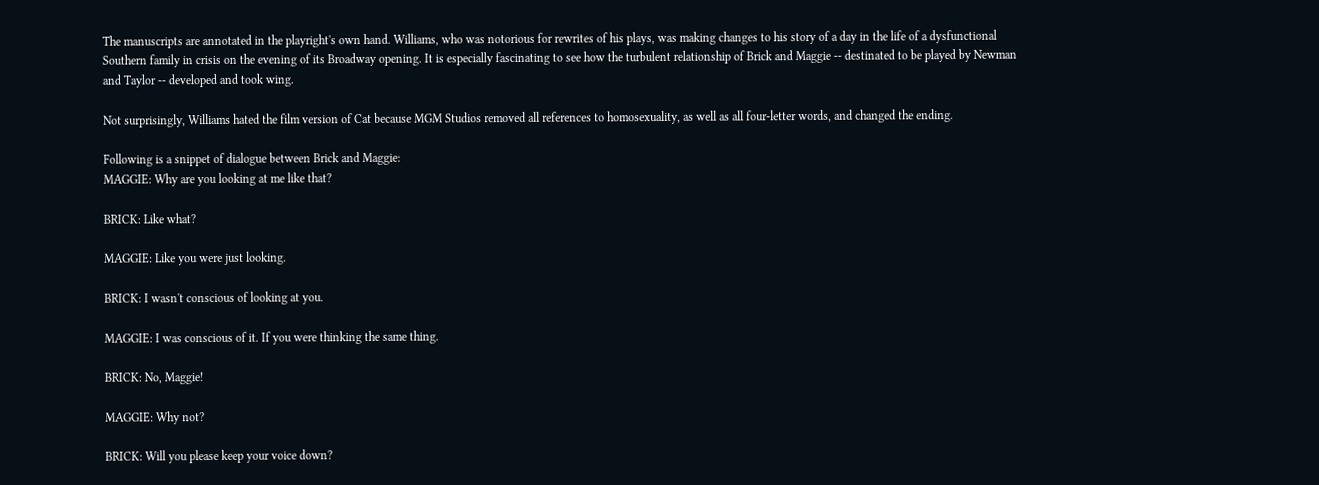The manuscripts are annotated in the playright's own hand. Williams, who was notorious for rewrites of his plays, was making changes to his story of a day in the life of a dysfunctional Southern family in crisis on the evening of its Broadway opening. It is especially fascinating to see how the turbulent relationship of Brick and Maggie -- destinated to be played by Newman and Taylor -- developed and took wing.

Not surprisingly, Williams hated the film version of Cat because MGM Studios removed all references to homosexuality, as well as all four-letter words, and changed the ending.

Following is a snippet of dialogue between Brick and Maggie:
MAGGIE: Why are you looking at me like that?

BRICK: Like what?

MAGGIE: Like you were just looking.

BRICK: I wasn't conscious of looking at you.

MAGGIE: I was conscious of it. If you were thinking the same thing.

BRICK: No, Maggie!

MAGGIE: Why not?

BRICK: Will you please keep your voice down?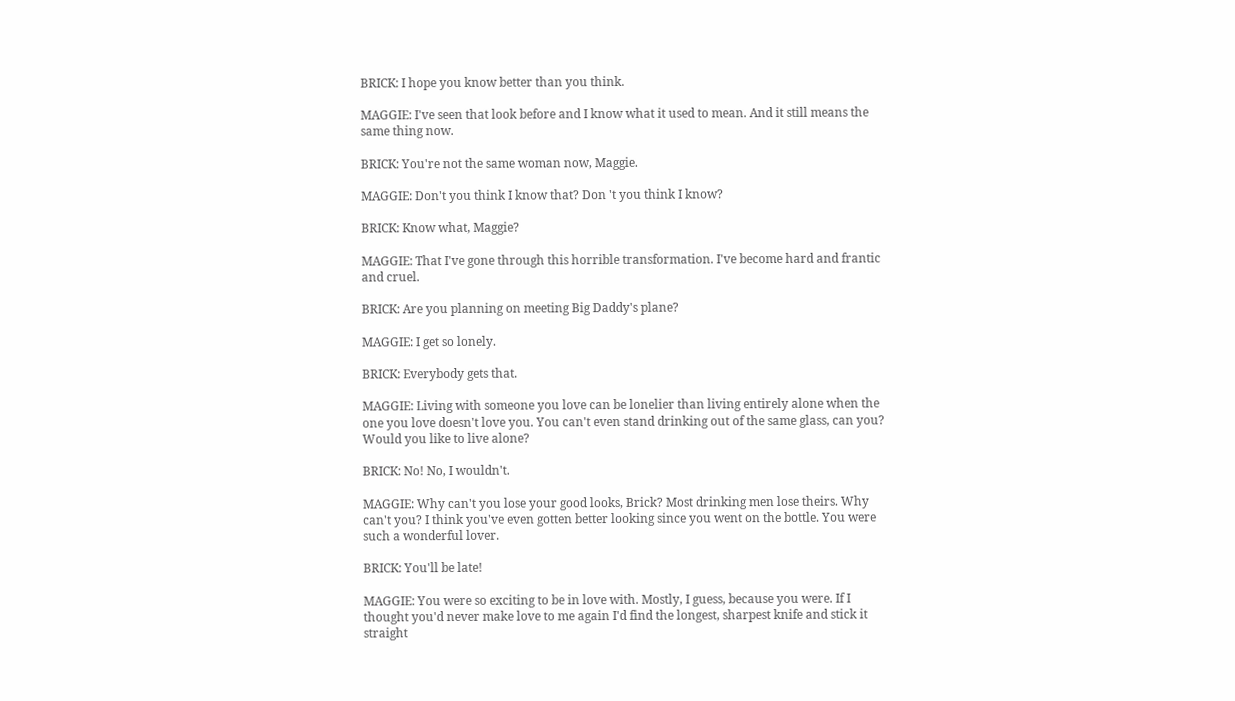BRICK: I hope you know better than you think.

MAGGIE: I've seen that look before and I know what it used to mean. And it still means the same thing now.

BRICK: You're not the same woman now, Maggie.

MAGGIE: Don't you think I know that? Don 't you think I know?

BRICK: Know what, Maggie?

MAGGIE: That I've gone through this horrible transformation. I've become hard and frantic and cruel.

BRICK: Are you planning on meeting Big Daddy's plane?

MAGGIE: I get so lonely.

BRICK: Everybody gets that.

MAGGIE: Living with someone you love can be lonelier than living entirely alone when the one you love doesn't love you. You can't even stand drinking out of the same glass, can you? Would you like to live alone?

BRICK: No! No, I wouldn't.

MAGGIE: Why can't you lose your good looks, Brick? Most drinking men lose theirs. Why can't you? I think you've even gotten better looking since you went on the bottle. You were such a wonderful lover.

BRICK: You'll be late!

MAGGIE: You were so exciting to be in love with. Mostly, I guess, because you were. If I thought you'd never make love to me again I'd find the longest, sharpest knife and stick it straight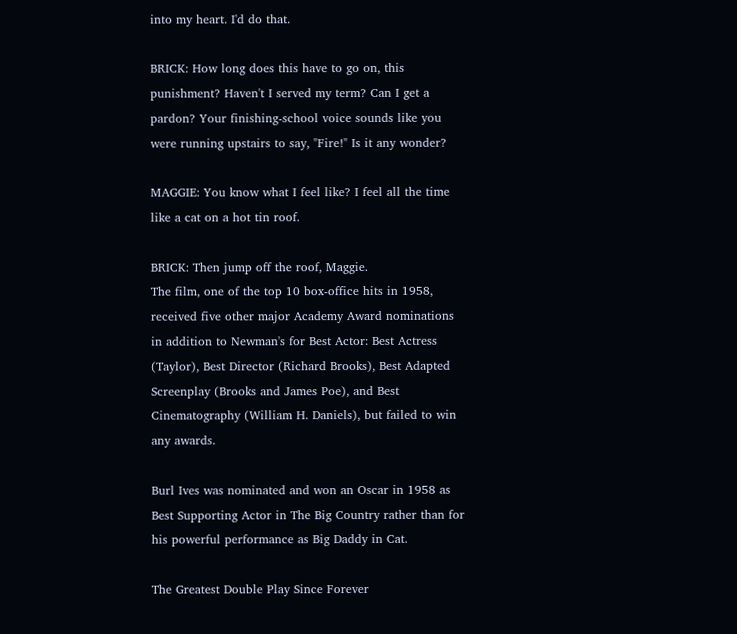into my heart. I'd do that.

BRICK: How long does this have to go on, this punishment? Haven't I served my term? Can I get a pardon? Your finishing-school voice sounds like you were running upstairs to say, "Fire!" Is it any wonder?

MAGGIE: You know what I feel like? I feel all the time like a cat on a hot tin roof.

BRICK: Then jump off the roof, Maggie.
The film, one of the top 10 box-office hits in 1958, received five other major Academy Award nominations in addition to Newman's for Best Actor: Best Actress (Taylor), Best Director (Richard Brooks), Best Adapted Screenplay (Brooks and James Poe), and Best Cinematography (William H. Daniels), but failed to win any awards.

Burl Ives was nominated and won an Oscar in 1958 as Best Supporting Actor in The Big Country rather than for his powerful performance as Big Daddy in Cat.

The Greatest Double Play Since Forever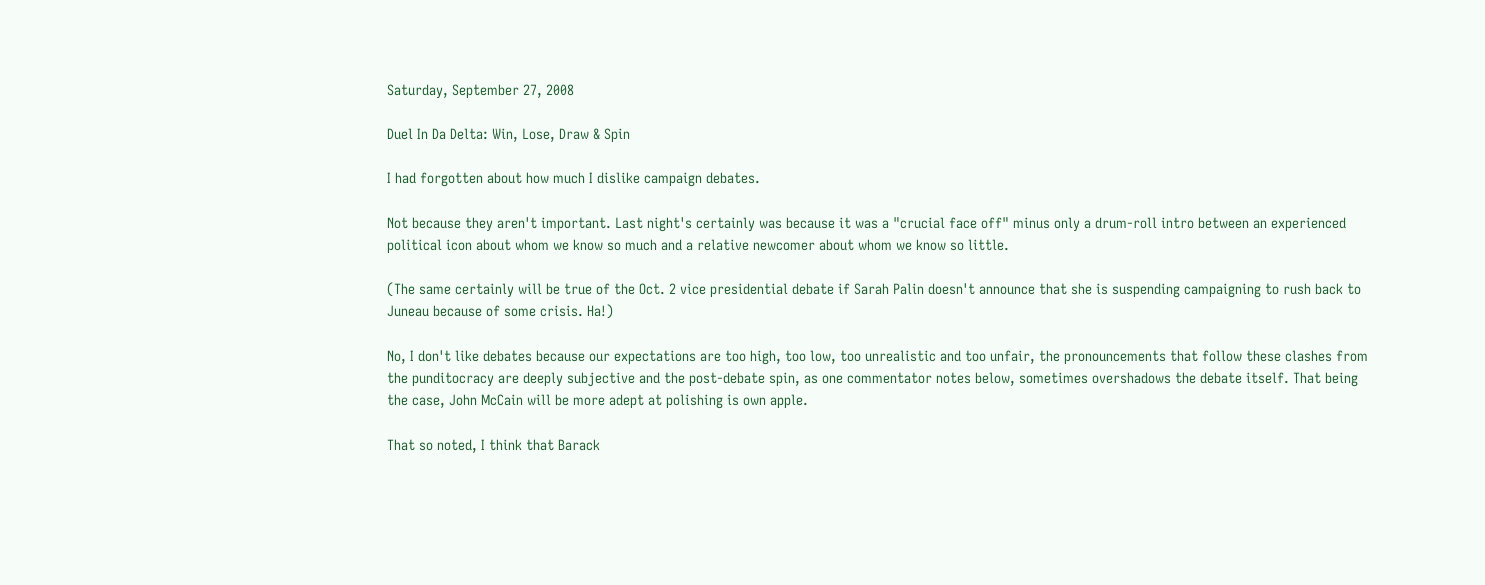Saturday, September 27, 2008

Duel In Da Delta: Win, Lose, Draw & Spin

I had forgotten about how much I dislike campaign debates.

Not because they aren't important. Last night's certainly was because it was a "crucial face off" minus only a drum-roll intro between an experienced political icon about whom we know so much and a relative newcomer about whom we know so little.

(The same certainly will be true of the Oct. 2 vice presidential debate if Sarah Palin doesn't announce that she is suspending campaigning to rush back to Juneau because of some crisis. Ha!)

No, I don't like debates because our expectations are too high, too low, too unrealistic and too unfair, the pronouncements that follow these clashes from the punditocracy are deeply subjective and the post-debate spin, as one commentator notes below, sometimes overshadows the debate itself. That being the case, John McCain will be more adept at polishing is own apple.

That so noted, I think that Barack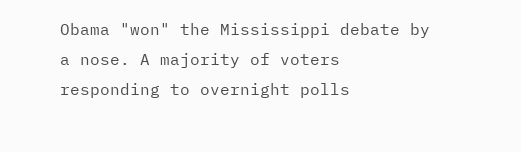Obama "won" the Mississippi debate by a nose. A majority of voters responding to overnight polls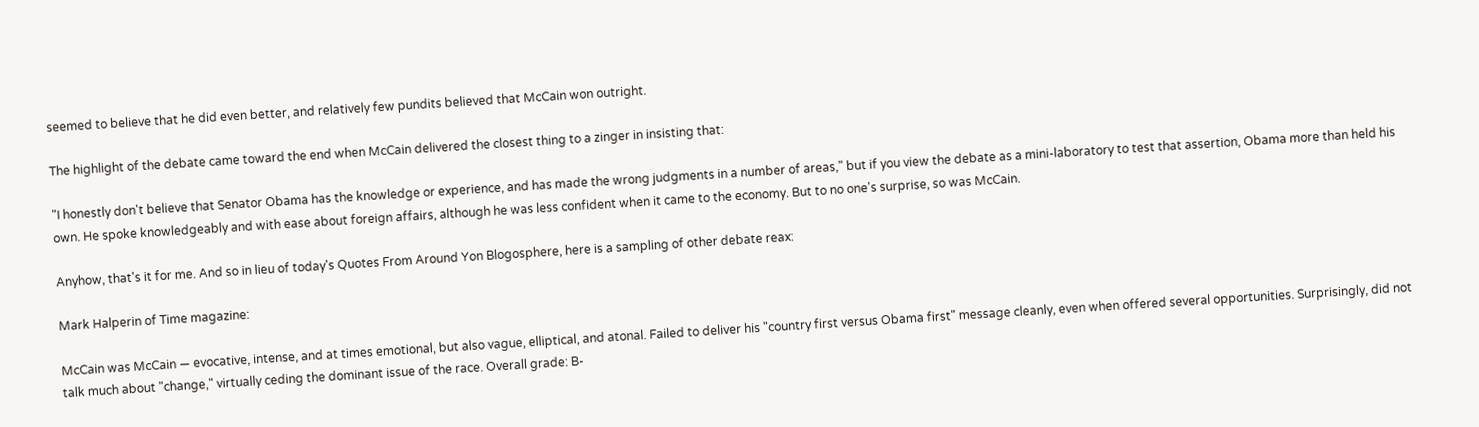seemed to believe that he did even better, and relatively few pundits believed that McCain won outright.

The highlight of the debate came toward the end when McCain delivered the closest thing to a zinger in insisting that:

"I honestly don't believe that Senator Obama has the knowledge or experience, and has made the wrong judgments in a number of areas," but if you view the debate as a mini-laboratory to test that assertion, Obama more than held his own. He spoke knowledgeably and with ease about foreign affairs, although he was less confident when it came to the economy. But to no one's surprise, so was McCain.

Anyhow, that's it for me. And so in lieu of today's Quotes From Around Yon Blogosphere, here is a sampling of other debate reax:

Mark Halperin of Time magazine:

McCain was McCain — evocative, intense, and at times emotional, but also vague, elliptical, and atonal. Failed to deliver his "country first versus Obama first" message cleanly, even when offered several opportunities. Surprisingly, did not talk much about "change," virtually ceding the dominant issue of the race. Overall grade: B-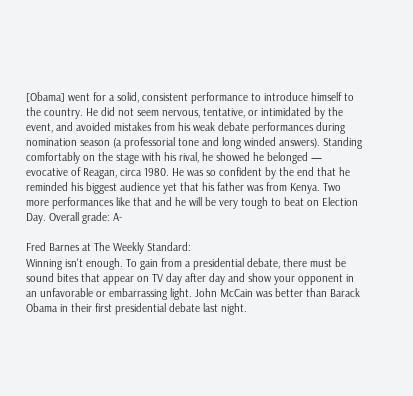[Obama] went for a solid, consistent performance to introduce himself to the country. He did not seem nervous, tentative, or intimidated by the event, and avoided mistakes from his weak debate performances during nomination season (a professorial tone and long winded answers). Standing comfortably on the stage with his rival, he showed he belonged — evocative of Reagan, circa 1980. He was so confident by the end that he reminded his biggest audience yet that his father was from Kenya. Two more performances like that and he will be very tough to beat on Election Day. Overall grade: A-

Fred Barnes at The Weekly Standard:
Winning isn't enough. To gain from a presidential debate, there must be sound bites that appear on TV day after day and show your opponent in an unfavorable or embarrassing light. John McCain was better than Barack Obama in their first presidential debate last night.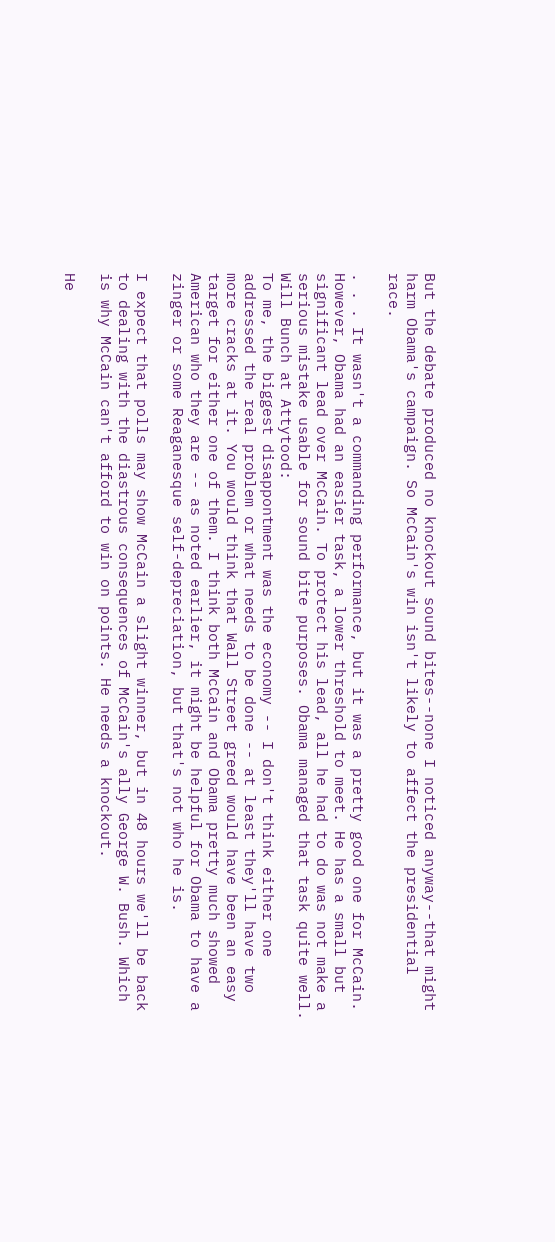But the debate produced no knockout sound bites--none I noticed anyway--that might harm Obama's campaign. So McCain's win isn't likely to affect the presidential race.

. . . It wasn't a commanding performance, but it was a pretty good one for McCain. However, Obama had an easier task, a lower threshold to meet. He has a small but significant lead over McCain. To protect his lead, all he had to do was not make a serious mistake usable for sound bite purposes. Obama managed that task quite well.
Will Bunch at Attytood:
To me, the biggest disappontment was the economy -- I don't think either one addressed the real problem or what needs to be done -- at least they'll have two more cracks at it. You would think that Wall Street greed would have been an easy target for either one of them. I think both McCain and Obama pretty much showed American who they are -- as noted earlier, it might be helpful for Obama to have a zinger or some Reaganesque self-depreciation, but that's not who he is.

I expect that polls may show McCain a slight winner, but in 48 hours we'll be back to dealing with the diastrous consequences of McCain's ally George W. Bush. Which is why McCain can't afford to win on points. He needs a knockout.

He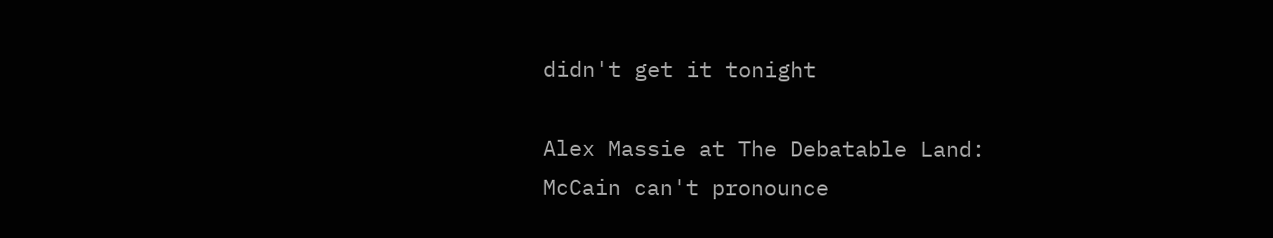didn't get it tonight

Alex Massie at The Debatable Land:
McCain can't pronounce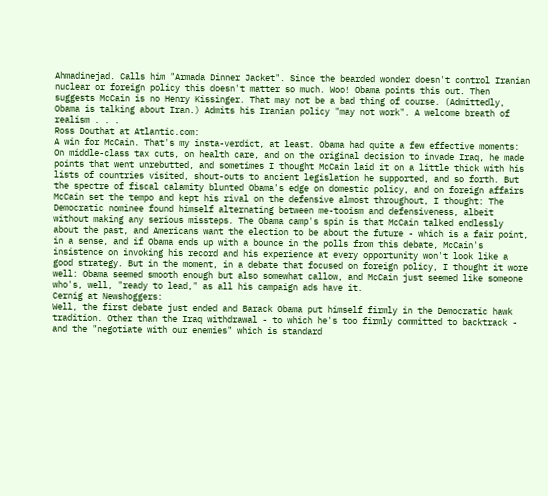Ahmadinejad. Calls him "Armada Dinner Jacket". Since the bearded wonder doesn't control Iranian nuclear or foreign policy this doesn't matter so much. Woo! Obama points this out. Then suggests McCain is no Henry Kissinger. That may not be a bad thing of course. (Admittedly, Obama is talking about Iran.) Admits his Iranian policy "may not work". A welcome breath of realism . . .
Ross Douthat at Atlantic.com:
A win for McCain. That's my insta-verdict, at least. Obama had quite a few effective moments: On middle-class tax cuts, on health care, and on the original decision to invade Iraq, he made points that went unrebutted, and sometimes I thought McCain laid it on a little thick with his lists of countries visited, shout-outs to ancient legislation he supported, and so forth. But the spectre of fiscal calamity blunted Obama's edge on domestic policy, and on foreign affairs McCain set the tempo and kept his rival on the defensive almost throughout, I thought: The Democratic nominee found himself alternating between me-tooism and defensiveness, albeit without making any serious missteps. The Obama camp's spin is that McCain talked endlessly about the past, and Americans want the election to be about the future - which is a fair point, in a sense, and if Obama ends up with a bounce in the polls from this debate, McCain's insistence on invoking his record and his experience at every opportunity won't look like a good strategy. But in the moment, in a debate that focused on foreign policy, I thought it wore well: Obama seemed smooth enough but also somewhat callow, and McCain just seemed like someone who's, well, "ready to lead," as all his campaign ads have it.
Cernig at Newshoggers:
Well, the first debate just ended and Barack Obama put himself firmly in the Democratic hawk tradition. Other than the Iraq withdrawal - to which he's too firmly committed to backtrack - and the "negotiate with our enemies" which is standard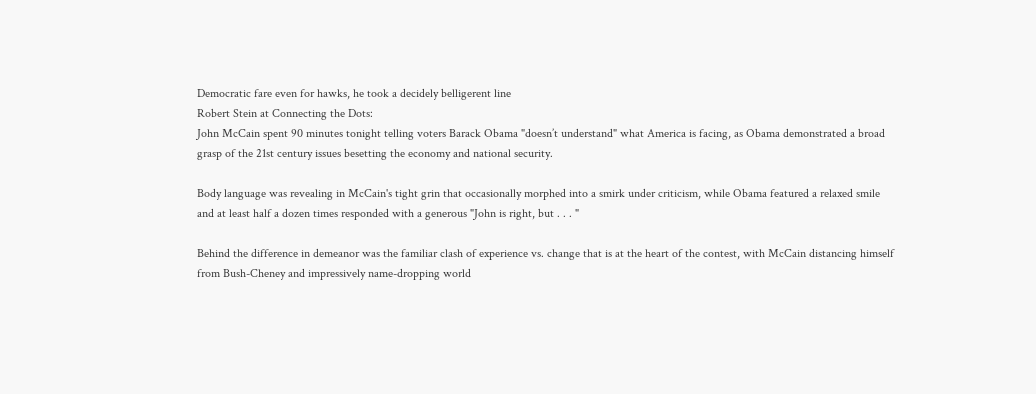Democratic fare even for hawks, he took a decidely belligerent line
Robert Stein at Connecting the Dots:
John McCain spent 90 minutes tonight telling voters Barack Obama "doesn’t understand" what America is facing, as Obama demonstrated a broad grasp of the 21st century issues besetting the economy and national security.

Body language was revealing in McCain's tight grin that occasionally morphed into a smirk under criticism, while Obama featured a relaxed smile and at least half a dozen times responded with a generous "John is right, but . . . "

Behind the difference in demeanor was the familiar clash of experience vs. change that is at the heart of the contest, with McCain distancing himself from Bush-Cheney and impressively name-dropping world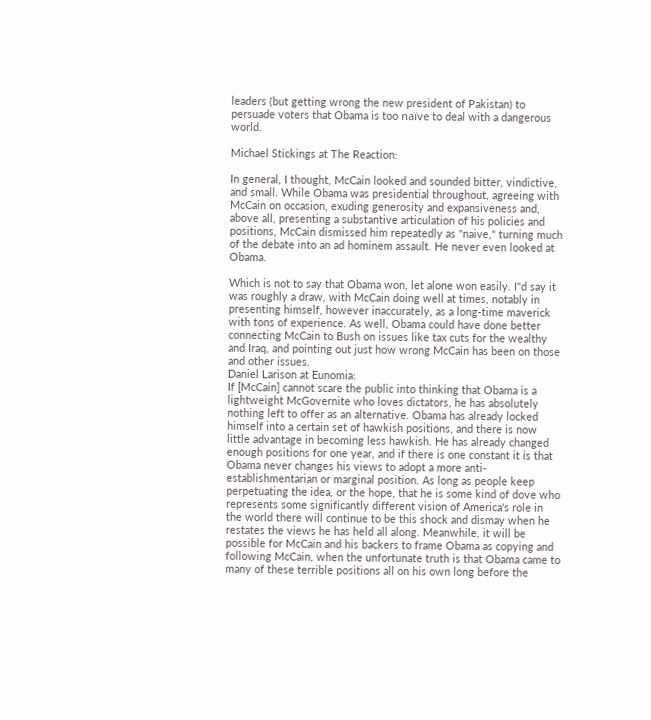leaders (but getting wrong the new president of Pakistan) to persuade voters that Obama is too naïve to deal with a dangerous world.

Michael Stickings at The Reaction:

In general, I thought, McCain looked and sounded bitter, vindictive, and small. While Obama was presidential throughout, agreeing with McCain on occasion, exuding generosity and expansiveness and, above all, presenting a substantive articulation of his policies and positions, McCain dismissed him repeatedly as "naive," turning much of the debate into an ad hominem assault. He never even looked at Obama.

Which is not to say that Obama won, let alone won easily. I"d say it was roughly a draw, with McCain doing well at times, notably in presenting himself, however inaccurately, as a long-time maverick with tons of experience. As well, Obama could have done better connecting McCain to Bush on issues like tax cuts for the wealthy and Iraq, and pointing out just how wrong McCain has been on those and other issues.
Daniel Larison at Eunomia:
If [McCain] cannot scare the public into thinking that Obama is a lightweight McGovernite who loves dictators, he has absolutely nothing left to offer as an alternative. Obama has already locked himself into a certain set of hawkish positions, and there is now little advantage in becoming less hawkish. He has already changed enough positions for one year, and if there is one constant it is that Obama never changes his views to adopt a more anti-establishmentarian or marginal position. As long as people keep perpetuating the idea, or the hope, that he is some kind of dove who represents some significantly different vision of America's role in the world there will continue to be this shock and dismay when he restates the views he has held all along. Meanwhile, it will be possible for McCain and his backers to frame Obama as copying and following McCain, when the unfortunate truth is that Obama came to many of these terrible positions all on his own long before the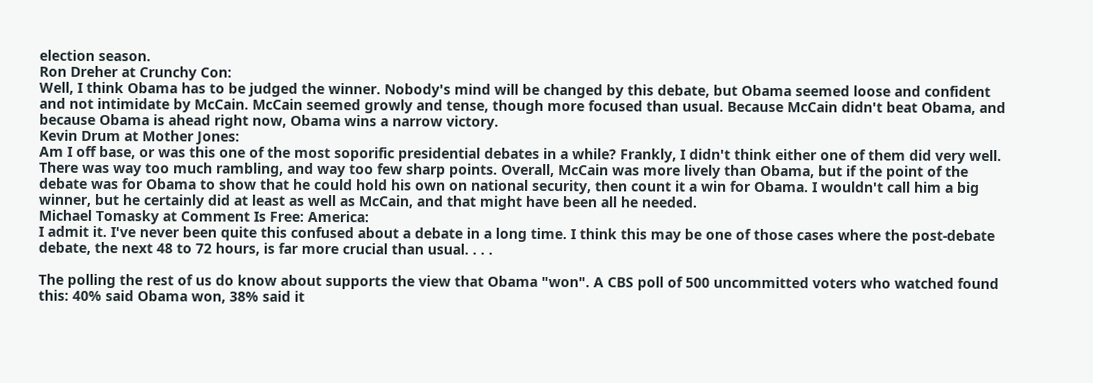election season.
Ron Dreher at Crunchy Con:
Well, I think Obama has to be judged the winner. Nobody's mind will be changed by this debate, but Obama seemed loose and confident and not intimidate by McCain. McCain seemed growly and tense, though more focused than usual. Because McCain didn't beat Obama, and because Obama is ahead right now, Obama wins a narrow victory.
Kevin Drum at Mother Jones:
Am I off base, or was this one of the most soporific presidential debates in a while? Frankly, I didn't think either one of them did very well. There was way too much rambling, and way too few sharp points. Overall, McCain was more lively than Obama, but if the point of the debate was for Obama to show that he could hold his own on national security, then count it a win for Obama. I wouldn't call him a big winner, but he certainly did at least as well as McCain, and that might have been all he needed.
Michael Tomasky at Comment Is Free: America:
I admit it. I've never been quite this confused about a debate in a long time. I think this may be one of those cases where the post-debate debate, the next 48 to 72 hours, is far more crucial than usual. . . .

The polling the rest of us do know about supports the view that Obama "won". A CBS poll of 500 uncommitted voters who watched found this: 40% said Obama won, 38% said it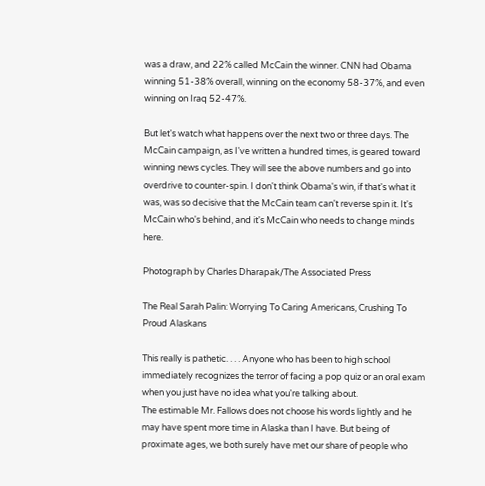was a draw, and 22% called McCain the winner. CNN had Obama winning 51-38% overall, winning on the economy 58-37%, and even winning on Iraq 52-47%.

But let's watch what happens over the next two or three days. The McCain campaign, as I've written a hundred times, is geared toward winning news cycles. They will see the above numbers and go into overdrive to counter-spin. I don't think Obama's win, if that's what it was, was so decisive that the McCain team can't reverse spin it. It's McCain who's behind, and it's McCain who needs to change minds here.

Photograph by Charles Dharapak/The Associated Press

The Real Sarah Palin: Worrying To Caring Americans, Crushing To Proud Alaskans

This really is pathetic. . . . Anyone who has been to high school immediately recognizes the terror of facing a pop quiz or an oral exam when you just have no idea what you're talking about.
The estimable Mr. Fallows does not choose his words lightly and he may have spent more time in Alaska than I have. But being of proximate ages, we both surely have met our share of people who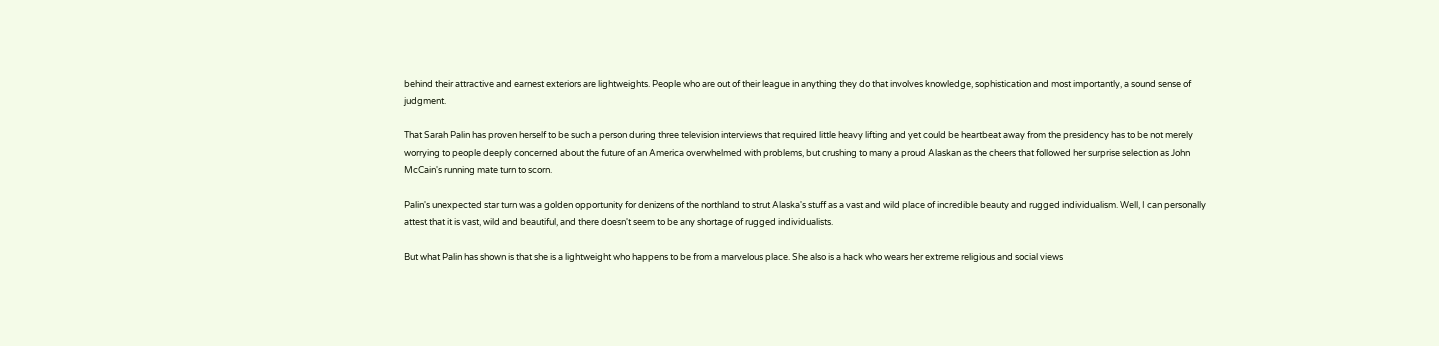behind their attractive and earnest exteriors are lightweights. People who are out of their league in anything they do that involves knowledge, sophistication and most importantly, a sound sense of judgment.

That Sarah Palin has proven herself to be such a person during three television interviews that required little heavy lifting and yet could be heartbeat away from the presidency has to be not merely worrying to people deeply concerned about the future of an America overwhelmed with problems, but crushing to many a proud Alaskan as the cheers that followed her surprise selection as John McCain's running mate turn to scorn.

Palin's unexpected star turn was a golden opportunity for denizens of the northland to strut Alaska's stuff as a vast and wild place of incredible beauty and rugged individualism. Well, I can personally attest that it is vast, wild and beautiful, and there doesn't seem to be any shortage of rugged individualists.

But what Palin has shown is that she is a lightweight who happens to be from a marvelous place. She also is a hack who wears her extreme religious and social views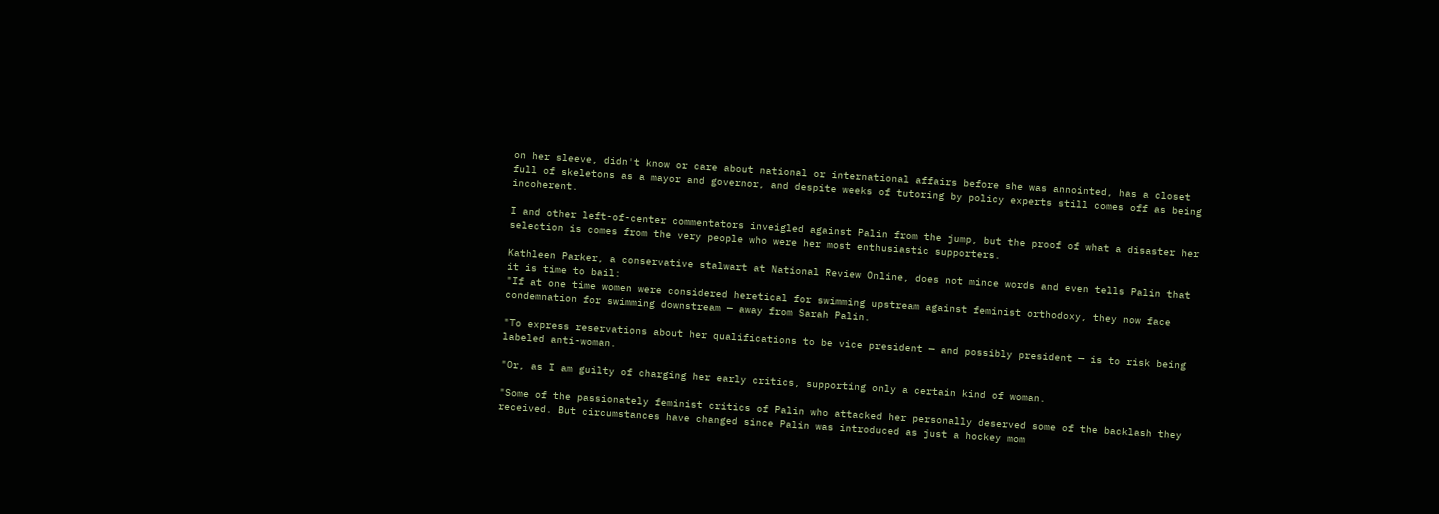on her sleeve, didn't know or care about national or international affairs before she was annointed, has a closet full of skeletons as a mayor and governor, and despite weeks of tutoring by policy experts still comes off as being incoherent.

I and other left-of-center commentators inveigled against Palin from the jump, but the proof of what a disaster her selection is comes from the very people who were her most enthusiastic supporters.

Kathleen Parker, a conservative stalwart at National Review Online, does not mince words and even tells Palin that it is time to bail:
"If at one time women were considered heretical for swimming upstream against feminist orthodoxy, they now face condemnation for swimming downstream — away from Sarah Palin.

"To express reservations about her qualifications to be vice president — and possibly president — is to risk being labeled anti-woman.

"Or, as I am guilty of charging her early critics, supporting only a certain kind of woman.

"Some of the passionately feminist critics of Palin who attacked her personally deserved some of the backlash they received. But circumstances have changed since Palin was introduced as just a hockey mom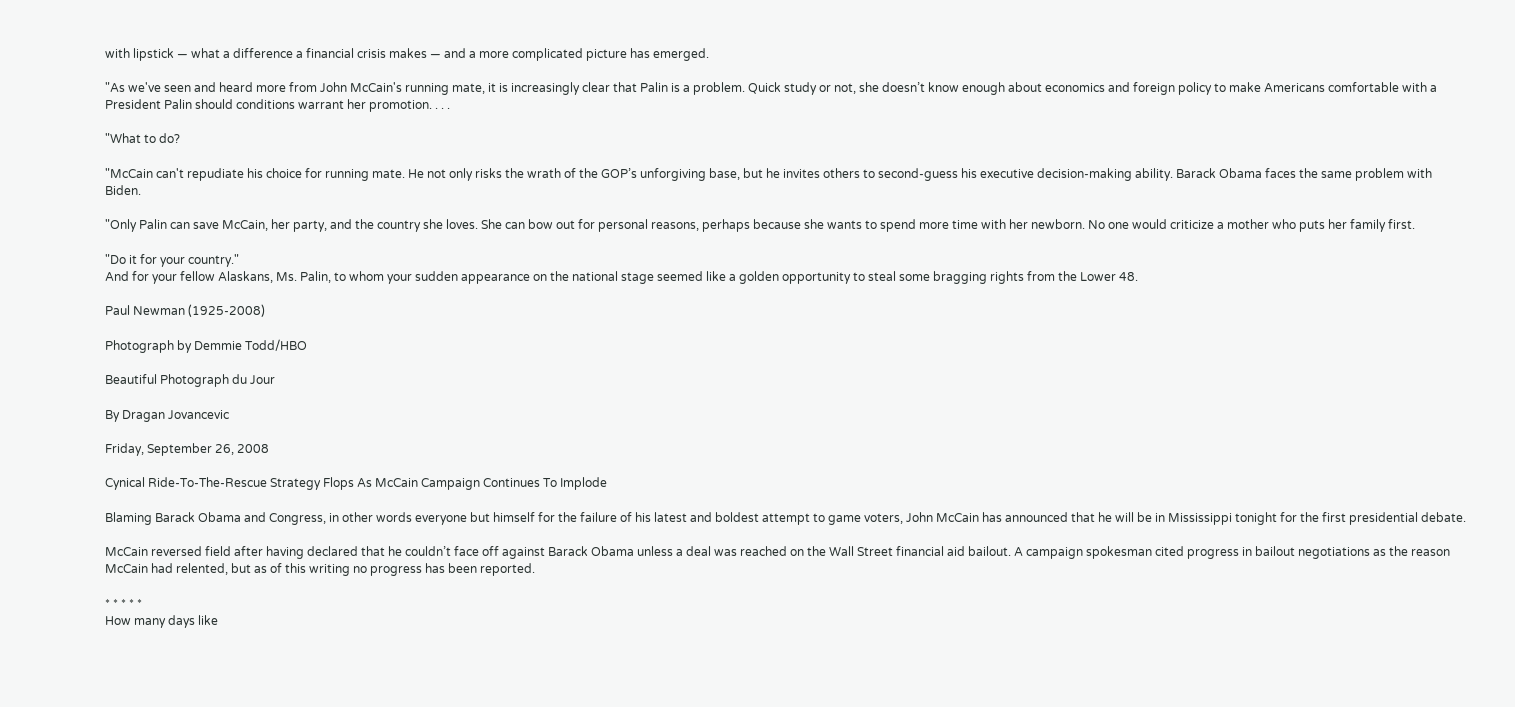with lipstick — what a difference a financial crisis makes — and a more complicated picture has emerged.

"As we've seen and heard more from John McCain's running mate, it is increasingly clear that Palin is a problem. Quick study or not, she doesn’t know enough about economics and foreign policy to make Americans comfortable with a President Palin should conditions warrant her promotion. . . .

"What to do?

"McCain can't repudiate his choice for running mate. He not only risks the wrath of the GOP’s unforgiving base, but he invites others to second-guess his executive decision-making ability. Barack Obama faces the same problem with Biden.

"Only Palin can save McCain, her party, and the country she loves. She can bow out for personal reasons, perhaps because she wants to spend more time with her newborn. No one would criticize a mother who puts her family first.

"Do it for your country."
And for your fellow Alaskans, Ms. Palin, to whom your sudden appearance on the national stage seemed like a golden opportunity to steal some bragging rights from the Lower 48.

Paul Newman (1925-2008)

Photograph by Demmie Todd/HBO

Beautiful Photograph du Jour

By Dragan Jovancevic

Friday, September 26, 2008

Cynical Ride-To-The-Rescue Strategy Flops As McCain Campaign Continues To Implode

Blaming Barack Obama and Congress, in other words everyone but himself for the failure of his latest and boldest attempt to game voters, John McCain has announced that he will be in Mississippi tonight for the first presidential debate.

McCain reversed field after having declared that he couldn’t face off against Barack Obama unless a deal was reached on the Wall Street financial aid bailout. A campaign spokesman cited progress in bailout negotiations as the reason McCain had relented, but as of this writing no progress has been reported.

* * * * *
How many days like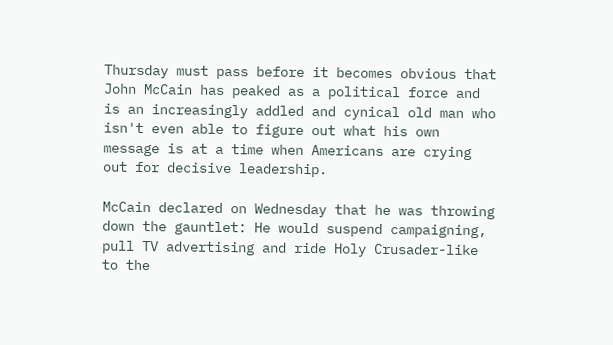Thursday must pass before it becomes obvious that John McCain has peaked as a political force and is an increasingly addled and cynical old man who isn't even able to figure out what his own message is at a time when Americans are crying out for decisive leadership.

McCain declared on Wednesday that he was throwing down the gauntlet: He would suspend campaigning, pull TV advertising and ride Holy Crusader-like to the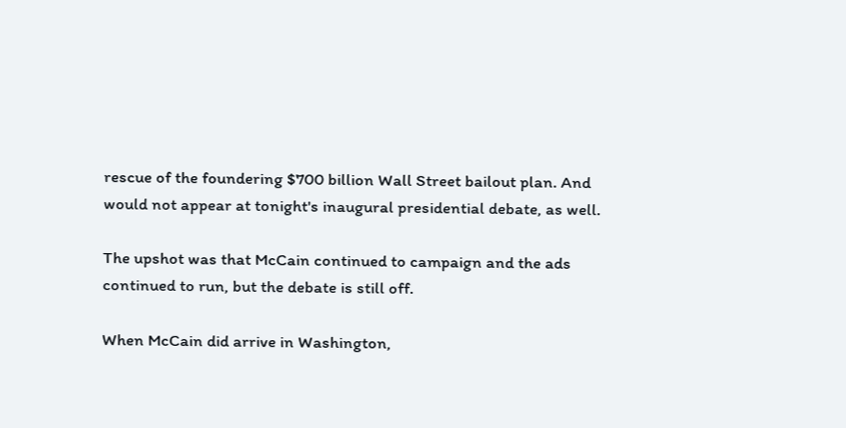rescue of the foundering $700 billion Wall Street bailout plan. And would not appear at tonight's inaugural presidential debate, as well.

The upshot was that McCain continued to campaign and the ads continued to run, but the debate is still off.

When McCain did arrive in Washington,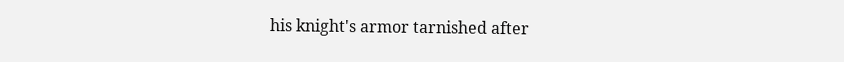his knight's armor tarnished after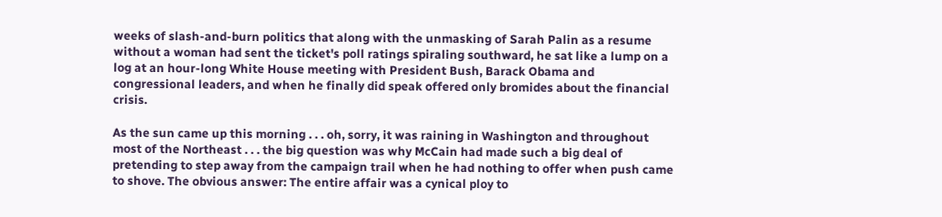weeks of slash-and-burn politics that along with the unmasking of Sarah Palin as a resume without a woman had sent the ticket's poll ratings spiraling southward, he sat like a lump on a log at an hour-long White House meeting with President Bush, Barack Obama and congressional leaders, and when he finally did speak offered only bromides about the financial crisis.

As the sun came up this morning . . . oh, sorry, it was raining in Washington and throughout most of the Northeast . . . the big question was why McCain had made such a big deal of pretending to step away from the campaign trail when he had nothing to offer when push came to shove. The obvious answer: The entire affair was a cynical ploy to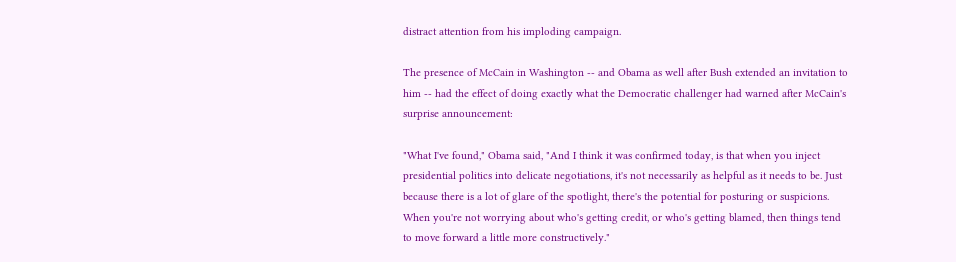distract attention from his imploding campaign.

The presence of McCain in Washington -- and Obama as well after Bush extended an invitation to him -- had the effect of doing exactly what the Democratic challenger had warned after McCain's surprise announcement:

"What I've found," Obama said, "And I think it was confirmed today, is that when you inject presidential politics into delicate negotiations, it's not necessarily as helpful as it needs to be. Just because there is a lot of glare of the spotlight, there's the potential for posturing or suspicions. When you're not worrying about who's getting credit, or who's getting blamed, then things tend to move forward a little more constructively."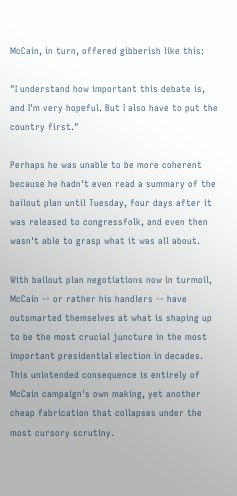McCain, in turn, offered gibberish like this:

"I understand how important this debate is, and I'm very hopeful. But I also have to put the country first."

Perhaps he was unable to be more coherent because he hadn't even read a summary of the bailout plan until Tuesday, four days after it was released to congressfolk, and even then wasn't able to grasp what it was all about.

With bailout plan negotiations now in turmoil, McCain -- or rather his handlers -- have outsmarted themselves at what is shaping up to be the most crucial juncture in the most important presidential election in decades. This unintended consequence is entirely of McCain campaign's own making, yet another cheap fabrication that collapses under the most cursory scrutiny.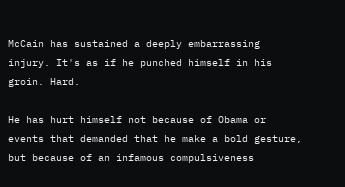McCain has sustained a deeply embarrassing injury. It's as if he punched himself in his groin. Hard.

He has hurt himself not because of Obama or events that demanded that he make a bold gesture, but because of an infamous compulsiveness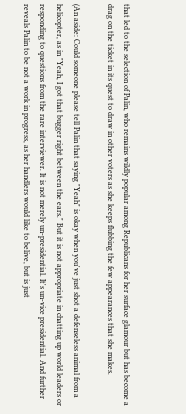that led to the selection of Palin, who remains wildly popular among Republicans for her surface glamour but has become a drag on the ticket in its quest to draw in other voters as she keeps flubbing the few appearances that she makes.

(An aside: Could someone please tell Palin that saying "Yeah" is okay when you've just shot a defenseless animal from a helicopter, as in "Yeah, I got that bugger right between the ears." But it is not appropriate in chatting up world leaders or responding to questions from the rare interviewer. It is not merely un-presidential. It's un-vice presidential. And further reveals Palin to be not a work in progress, as her handlers would like to belive, but is just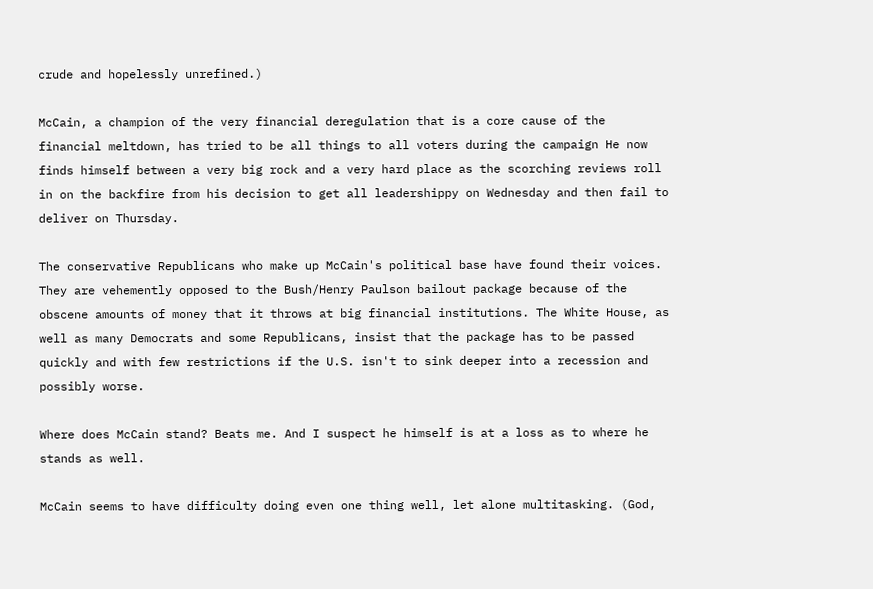crude and hopelessly unrefined.)

McCain, a champion of the very financial deregulation that is a core cause of the financial meltdown, has tried to be all things to all voters during the campaign He now finds himself between a very big rock and a very hard place as the scorching reviews roll in on the backfire from his decision to get all leadershippy on Wednesday and then fail to deliver on Thursday.

The conservative Republicans who make up McCain's political base have found their voices. They are vehemently opposed to the Bush/Henry Paulson bailout package because of the obscene amounts of money that it throws at big financial institutions. The White House, as well as many Democrats and some Republicans, insist that the package has to be passed quickly and with few restrictions if the U.S. isn't to sink deeper into a recession and possibly worse.

Where does McCain stand? Beats me. And I suspect he himself is at a loss as to where he stands as well.

McCain seems to have difficulty doing even one thing well, let alone multitasking. (God,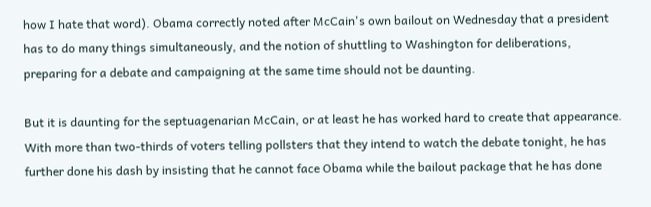how I hate that word). Obama correctly noted after McCain's own bailout on Wednesday that a president has to do many things simultaneously, and the notion of shuttling to Washington for deliberations, preparing for a debate and campaigning at the same time should not be daunting.

But it is daunting for the septuagenarian McCain, or at least he has worked hard to create that appearance. With more than two-thirds of voters telling pollsters that they intend to watch the debate tonight, he has further done his dash by insisting that he cannot face Obama while the bailout package that he has done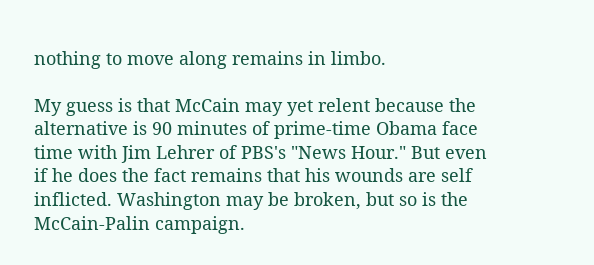nothing to move along remains in limbo.

My guess is that McCain may yet relent because the alternative is 90 minutes of prime-time Obama face time with Jim Lehrer of PBS's "News Hour." But even if he does the fact remains that his wounds are self inflicted. Washington may be broken, but so is the McCain-Palin campaign.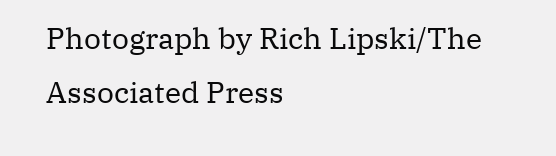Photograph by Rich Lipski/The Associated Press